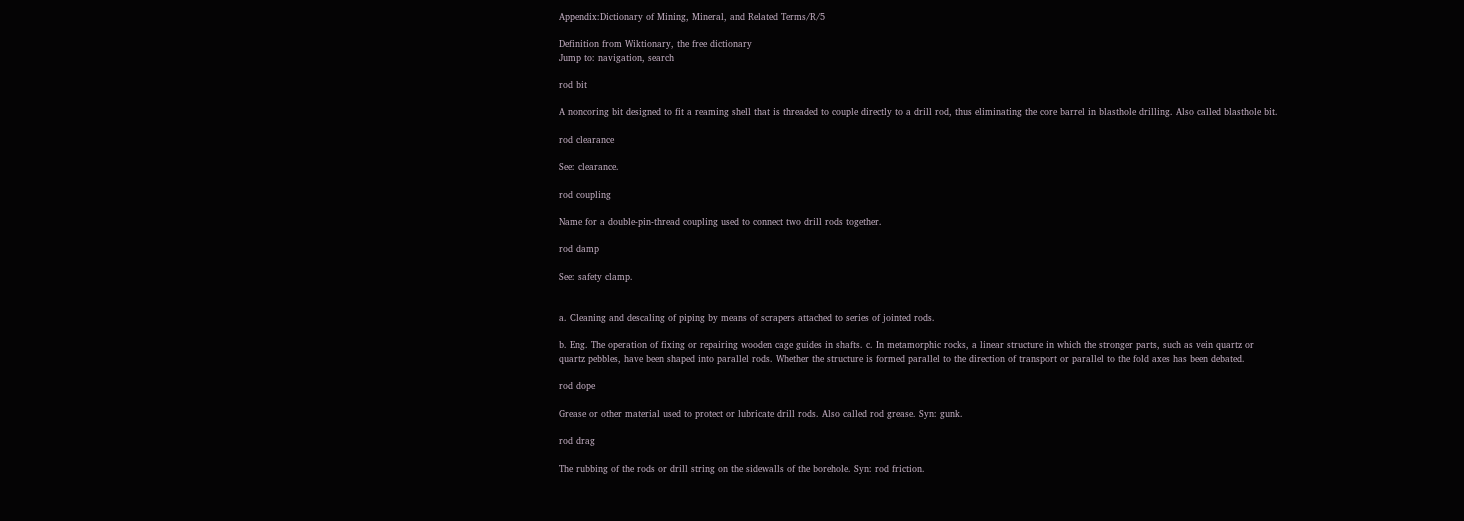Appendix:Dictionary of Mining, Mineral, and Related Terms/R/5

Definition from Wiktionary, the free dictionary
Jump to: navigation, search

rod bit

A noncoring bit designed to fit a reaming shell that is threaded to couple directly to a drill rod, thus eliminating the core barrel in blasthole drilling. Also called blasthole bit.

rod clearance

See: clearance.

rod coupling

Name for a double-pin-thread coupling used to connect two drill rods together.

rod damp

See: safety clamp.


a. Cleaning and descaling of piping by means of scrapers attached to series of jointed rods.

b. Eng. The operation of fixing or repairing wooden cage guides in shafts. c. In metamorphic rocks, a linear structure in which the stronger parts, such as vein quartz or quartz pebbles, have been shaped into parallel rods. Whether the structure is formed parallel to the direction of transport or parallel to the fold axes has been debated.

rod dope

Grease or other material used to protect or lubricate drill rods. Also called rod grease. Syn: gunk.

rod drag

The rubbing of the rods or drill string on the sidewalls of the borehole. Syn: rod friction.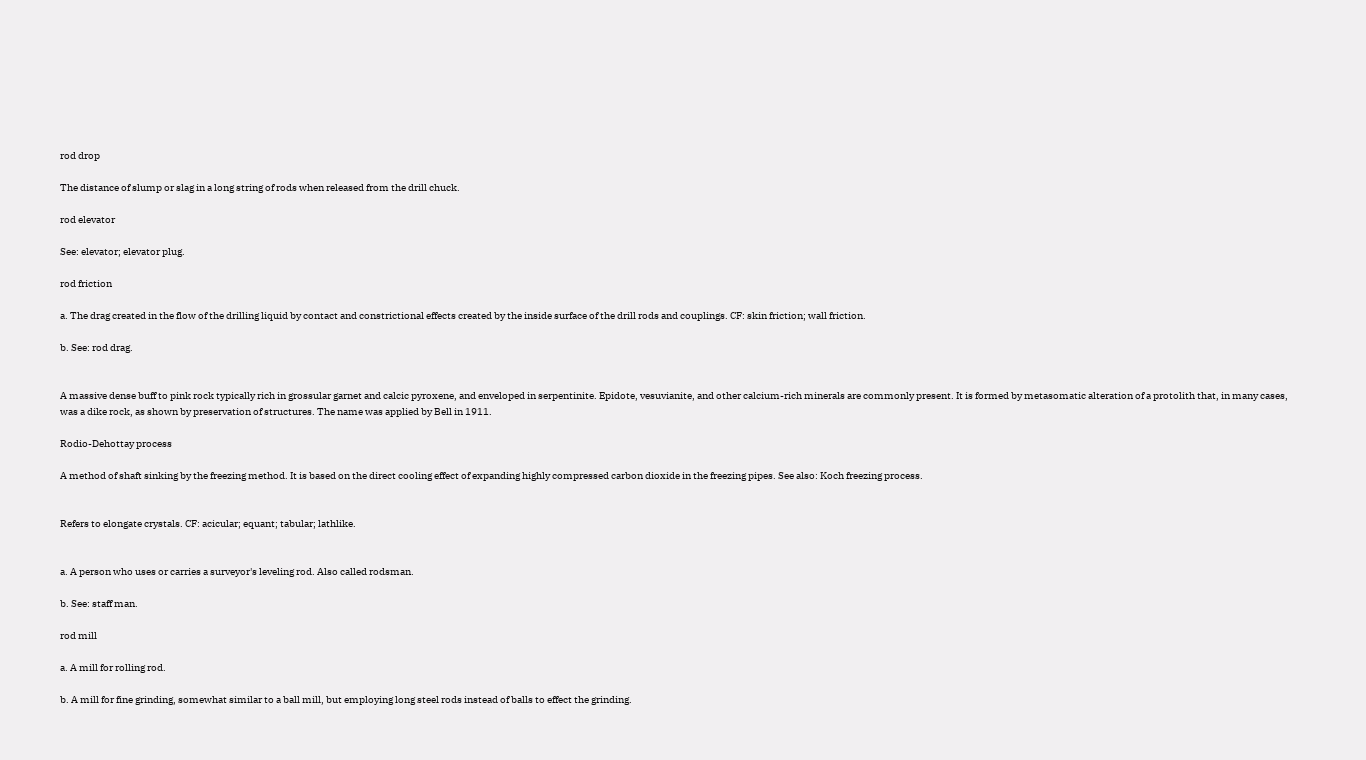rod drop

The distance of slump or slag in a long string of rods when released from the drill chuck.

rod elevator

See: elevator; elevator plug.

rod friction

a. The drag created in the flow of the drilling liquid by contact and constrictional effects created by the inside surface of the drill rods and couplings. CF: skin friction; wall friction.

b. See: rod drag.


A massive dense buff to pink rock typically rich in grossular garnet and calcic pyroxene, and enveloped in serpentinite. Epidote, vesuvianite, and other calcium-rich minerals are commonly present. It is formed by metasomatic alteration of a protolith that, in many cases, was a dike rock, as shown by preservation of structures. The name was applied by Bell in 1911.

Rodio-Dehottay process

A method of shaft sinking by the freezing method. It is based on the direct cooling effect of expanding highly compressed carbon dioxide in the freezing pipes. See also: Koch freezing process.


Refers to elongate crystals. CF: acicular; equant; tabular; lathlike.


a. A person who uses or carries a surveyor's leveling rod. Also called rodsman.

b. See: staff man.

rod mill

a. A mill for rolling rod.

b. A mill for fine grinding, somewhat similar to a ball mill, but employing long steel rods instead of balls to effect the grinding.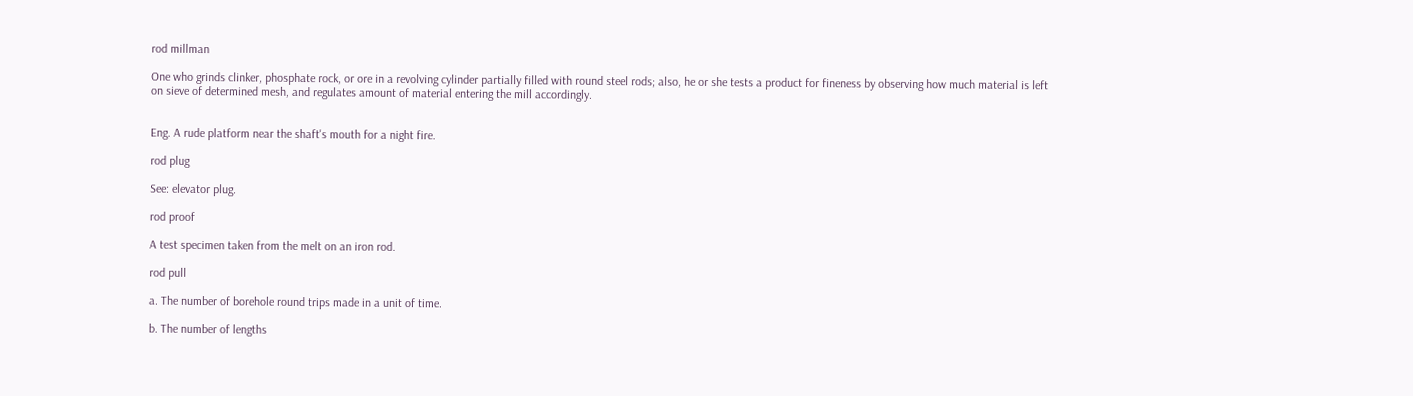rod millman

One who grinds clinker, phosphate rock, or ore in a revolving cylinder partially filled with round steel rods; also, he or she tests a product for fineness by observing how much material is left on sieve of determined mesh, and regulates amount of material entering the mill accordingly.


Eng. A rude platform near the shaft's mouth for a night fire.

rod plug

See: elevator plug.

rod proof

A test specimen taken from the melt on an iron rod.

rod pull

a. The number of borehole round trips made in a unit of time.

b. The number of lengths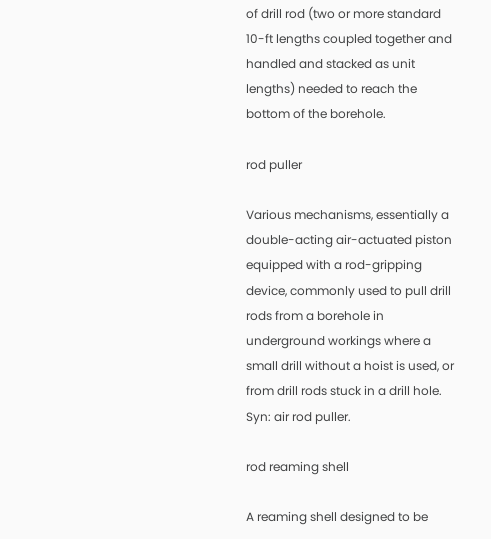of drill rod (two or more standard 10-ft lengths coupled together and handled and stacked as unit lengths) needed to reach the bottom of the borehole.

rod puller

Various mechanisms, essentially a double-acting air-actuated piston equipped with a rod-gripping device, commonly used to pull drill rods from a borehole in underground workings where a small drill without a hoist is used, or from drill rods stuck in a drill hole. Syn: air rod puller.

rod reaming shell

A reaming shell designed to be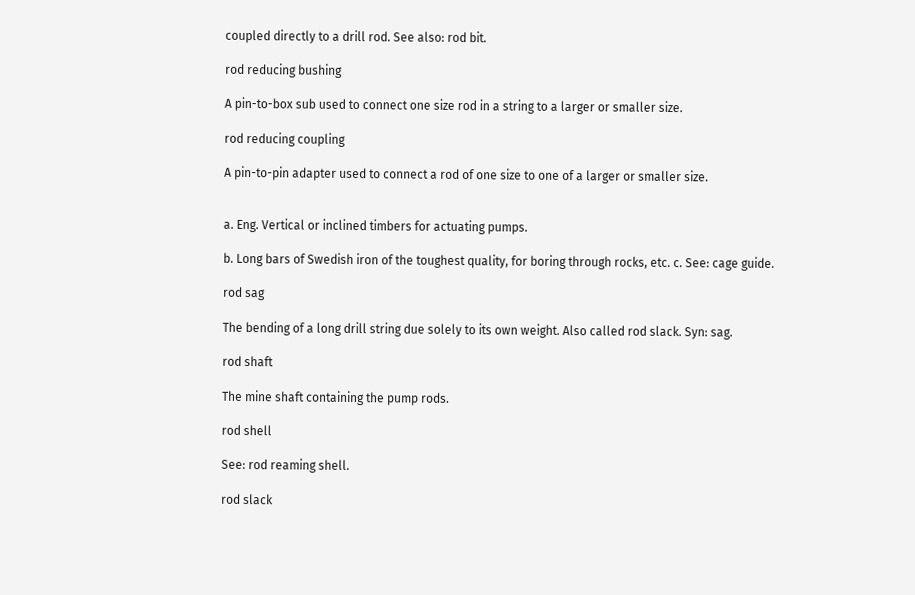coupled directly to a drill rod. See also: rod bit.

rod reducing bushing

A pin-to-box sub used to connect one size rod in a string to a larger or smaller size.

rod reducing coupling

A pin-to-pin adapter used to connect a rod of one size to one of a larger or smaller size.


a. Eng. Vertical or inclined timbers for actuating pumps.

b. Long bars of Swedish iron of the toughest quality, for boring through rocks, etc. c. See: cage guide.

rod sag

The bending of a long drill string due solely to its own weight. Also called rod slack. Syn: sag.

rod shaft

The mine shaft containing the pump rods.

rod shell

See: rod reaming shell.

rod slack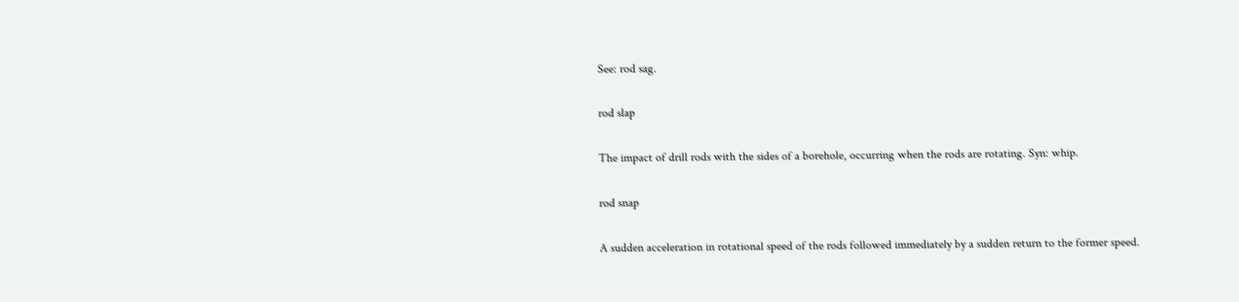See: rod sag.

rod slap

The impact of drill rods with the sides of a borehole, occurring when the rods are rotating. Syn: whip.

rod snap

A sudden acceleration in rotational speed of the rods followed immediately by a sudden return to the former speed.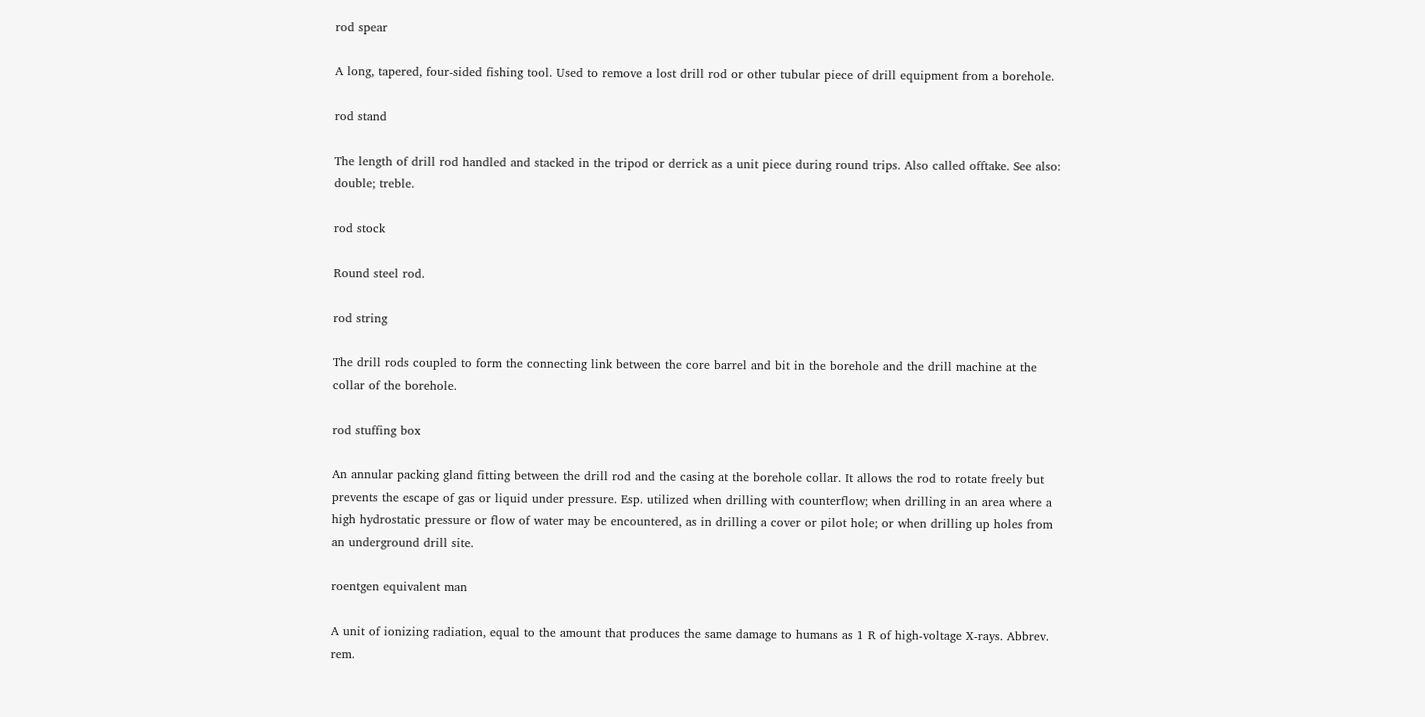rod spear

A long, tapered, four-sided fishing tool. Used to remove a lost drill rod or other tubular piece of drill equipment from a borehole.

rod stand

The length of drill rod handled and stacked in the tripod or derrick as a unit piece during round trips. Also called offtake. See also: double; treble.

rod stock

Round steel rod.

rod string

The drill rods coupled to form the connecting link between the core barrel and bit in the borehole and the drill machine at the collar of the borehole.

rod stuffing box

An annular packing gland fitting between the drill rod and the casing at the borehole collar. It allows the rod to rotate freely but prevents the escape of gas or liquid under pressure. Esp. utilized when drilling with counterflow; when drilling in an area where a high hydrostatic pressure or flow of water may be encountered, as in drilling a cover or pilot hole; or when drilling up holes from an underground drill site.

roentgen equivalent man

A unit of ionizing radiation, equal to the amount that produces the same damage to humans as 1 R of high-voltage X-rays. Abbrev. rem.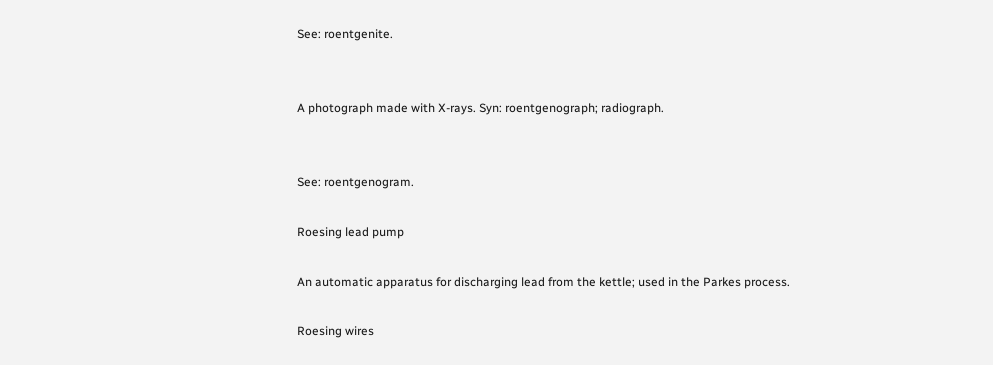See: roentgenite.


A photograph made with X-rays. Syn: roentgenograph; radiograph.


See: roentgenogram.

Roesing lead pump

An automatic apparatus for discharging lead from the kettle; used in the Parkes process.

Roesing wires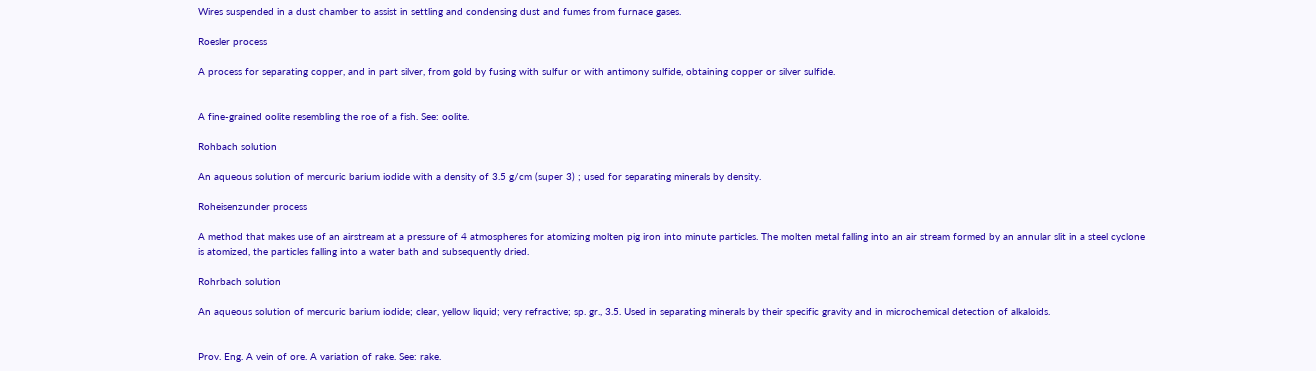Wires suspended in a dust chamber to assist in settling and condensing dust and fumes from furnace gases.

Roesler process

A process for separating copper, and in part silver, from gold by fusing with sulfur or with antimony sulfide, obtaining copper or silver sulfide.


A fine-grained oolite resembling the roe of a fish. See: oolite.

Rohbach solution

An aqueous solution of mercuric barium iodide with a density of 3.5 g/cm (super 3) ; used for separating minerals by density.

Roheisenzunder process

A method that makes use of an airstream at a pressure of 4 atmospheres for atomizing molten pig iron into minute particles. The molten metal falling into an air stream formed by an annular slit in a steel cyclone is atomized, the particles falling into a water bath and subsequently dried.

Rohrbach solution

An aqueous solution of mercuric barium iodide; clear, yellow liquid; very refractive; sp. gr., 3.5. Used in separating minerals by their specific gravity and in microchemical detection of alkaloids.


Prov. Eng. A vein of ore. A variation of rake. See: rake.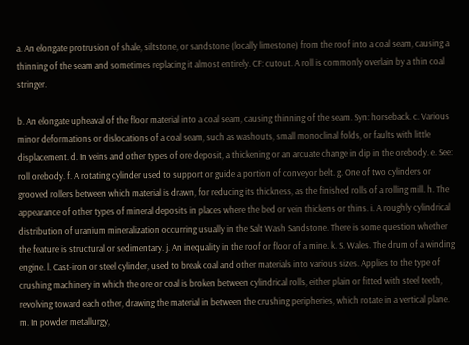a. An elongate protrusion of shale, siltstone, or sandstone (locally limestone) from the roof into a coal seam, causing a thinning of the seam and sometimes replacing it almost entirely. CF: cutout. A roll is commonly overlain by a thin coal stringer.

b. An elongate upheaval of the floor material into a coal seam, causing thinning of the seam. Syn: horseback. c. Various minor deformations or dislocations of a coal seam, such as washouts, small monoclinal folds, or faults with little displacement. d. In veins and other types of ore deposit, a thickening or an arcuate change in dip in the orebody. e. See: roll orebody. f. A rotating cylinder used to support or guide a portion of conveyor belt. g. One of two cylinders or grooved rollers between which material is drawn, for reducing its thickness, as the finished rolls of a rolling mill. h. The appearance of other types of mineral deposits in places where the bed or vein thickens or thins. i. A roughly cylindrical distribution of uranium mineralization occurring usually in the Salt Wash Sandstone. There is some question whether the feature is structural or sedimentary. j. An inequality in the roof or floor of a mine. k. S. Wales. The drum of a winding engine. l. Cast-iron or steel cylinder, used to break coal and other materials into various sizes. Applies to the type of crushing machinery in which the ore or coal is broken between cylindrical rolls, either plain or fitted with steel teeth, revolving toward each other, drawing the material in between the crushing peripheries, which rotate in a vertical plane. m. In powder metallurgy,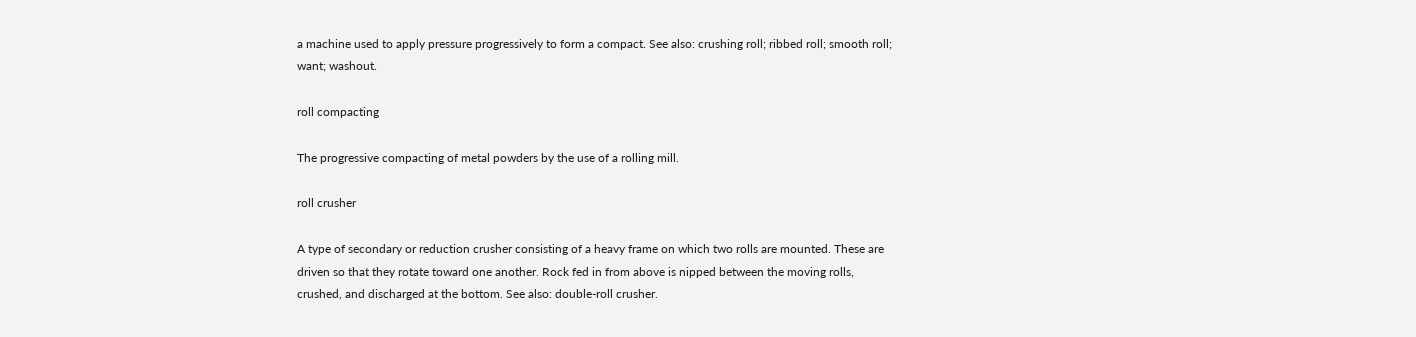a machine used to apply pressure progressively to form a compact. See also: crushing roll; ribbed roll; smooth roll; want; washout.

roll compacting

The progressive compacting of metal powders by the use of a rolling mill.

roll crusher

A type of secondary or reduction crusher consisting of a heavy frame on which two rolls are mounted. These are driven so that they rotate toward one another. Rock fed in from above is nipped between the moving rolls, crushed, and discharged at the bottom. See also: double-roll crusher.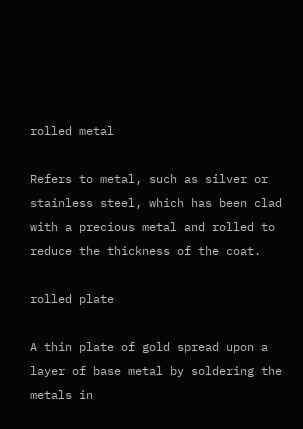rolled metal

Refers to metal, such as silver or stainless steel, which has been clad with a precious metal and rolled to reduce the thickness of the coat.

rolled plate

A thin plate of gold spread upon a layer of base metal by soldering the metals in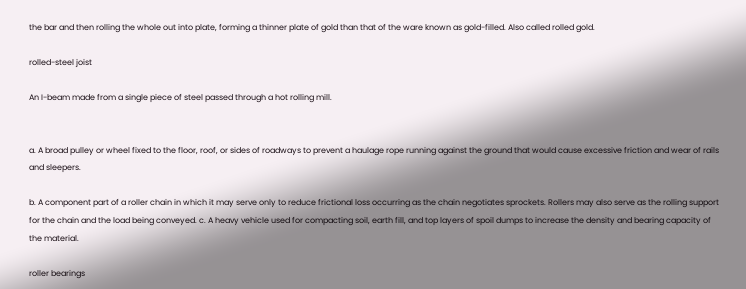the bar and then rolling the whole out into plate, forming a thinner plate of gold than that of the ware known as gold-filled. Also called rolled gold.

rolled-steel joist

An I-beam made from a single piece of steel passed through a hot rolling mill.


a. A broad pulley or wheel fixed to the floor, roof, or sides of roadways to prevent a haulage rope running against the ground that would cause excessive friction and wear of rails and sleepers.

b. A component part of a roller chain in which it may serve only to reduce frictional loss occurring as the chain negotiates sprockets. Rollers may also serve as the rolling support for the chain and the load being conveyed. c. A heavy vehicle used for compacting soil, earth fill, and top layers of spoil dumps to increase the density and bearing capacity of the material.

roller bearings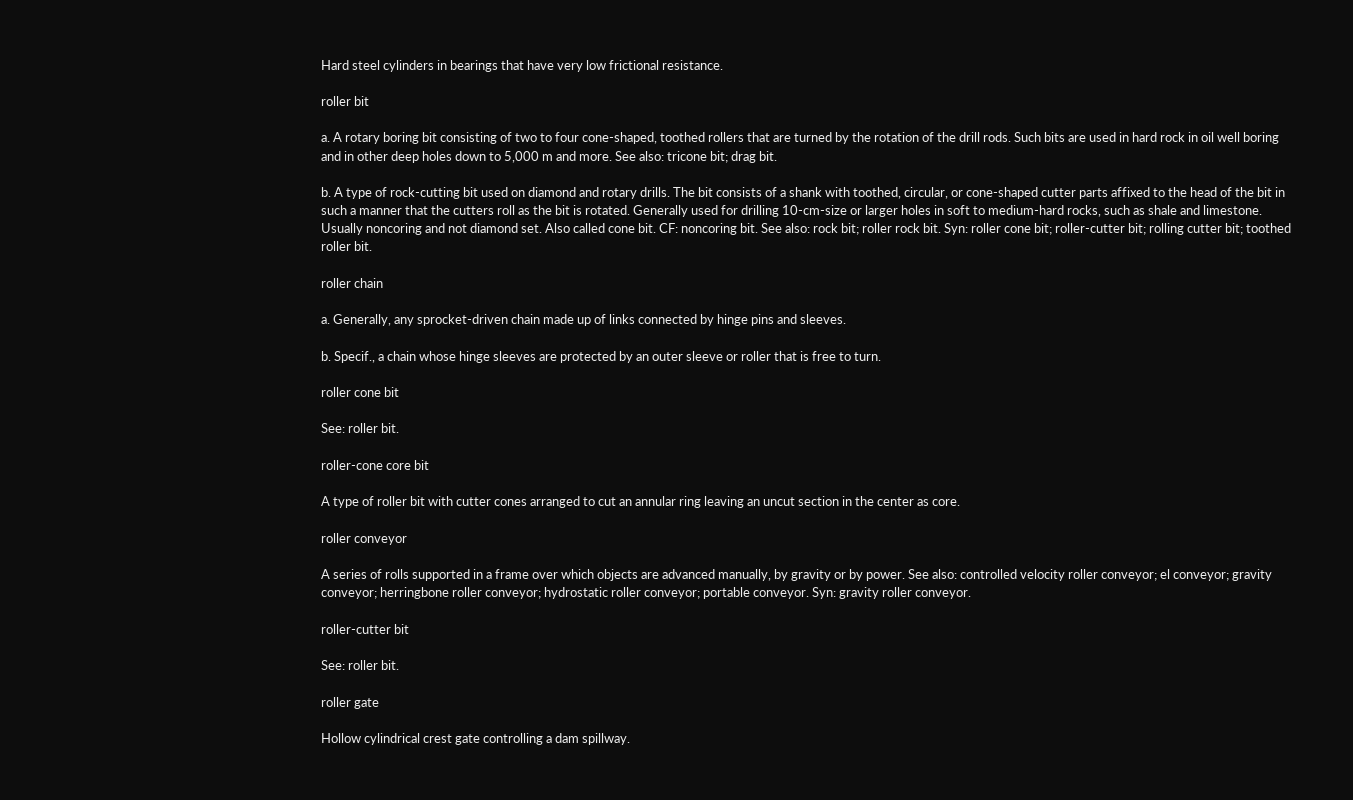Hard steel cylinders in bearings that have very low frictional resistance.

roller bit

a. A rotary boring bit consisting of two to four cone-shaped, toothed rollers that are turned by the rotation of the drill rods. Such bits are used in hard rock in oil well boring and in other deep holes down to 5,000 m and more. See also: tricone bit; drag bit.

b. A type of rock-cutting bit used on diamond and rotary drills. The bit consists of a shank with toothed, circular, or cone-shaped cutter parts affixed to the head of the bit in such a manner that the cutters roll as the bit is rotated. Generally used for drilling 10-cm-size or larger holes in soft to medium-hard rocks, such as shale and limestone. Usually noncoring and not diamond set. Also called cone bit. CF: noncoring bit. See also: rock bit; roller rock bit. Syn: roller cone bit; roller-cutter bit; rolling cutter bit; toothed roller bit.

roller chain

a. Generally, any sprocket-driven chain made up of links connected by hinge pins and sleeves.

b. Specif., a chain whose hinge sleeves are protected by an outer sleeve or roller that is free to turn.

roller cone bit

See: roller bit.

roller-cone core bit

A type of roller bit with cutter cones arranged to cut an annular ring leaving an uncut section in the center as core.

roller conveyor

A series of rolls supported in a frame over which objects are advanced manually, by gravity or by power. See also: controlled velocity roller conveyor; el conveyor; gravity conveyor; herringbone roller conveyor; hydrostatic roller conveyor; portable conveyor. Syn: gravity roller conveyor.

roller-cutter bit

See: roller bit.

roller gate

Hollow cylindrical crest gate controlling a dam spillway.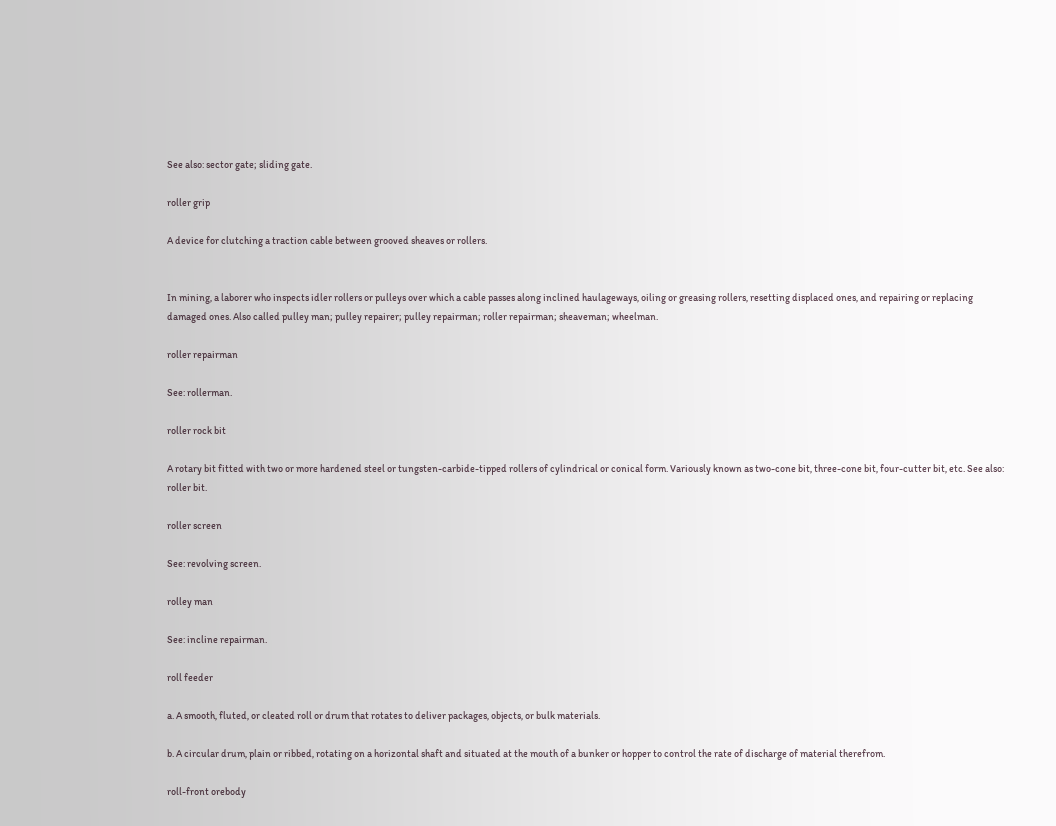See also: sector gate; sliding gate.

roller grip

A device for clutching a traction cable between grooved sheaves or rollers.


In mining, a laborer who inspects idler rollers or pulleys over which a cable passes along inclined haulageways, oiling or greasing rollers, resetting displaced ones, and repairing or replacing damaged ones. Also called pulley man; pulley repairer; pulley repairman; roller repairman; sheaveman; wheelman.

roller repairman

See: rollerman.

roller rock bit

A rotary bit fitted with two or more hardened steel or tungsten-carbide-tipped rollers of cylindrical or conical form. Variously known as two-cone bit, three-cone bit, four-cutter bit, etc. See also: roller bit.

roller screen

See: revolving screen.

rolley man

See: incline repairman.

roll feeder

a. A smooth, fluted, or cleated roll or drum that rotates to deliver packages, objects, or bulk materials.

b. A circular drum, plain or ribbed, rotating on a horizontal shaft and situated at the mouth of a bunker or hopper to control the rate of discharge of material therefrom.

roll-front orebody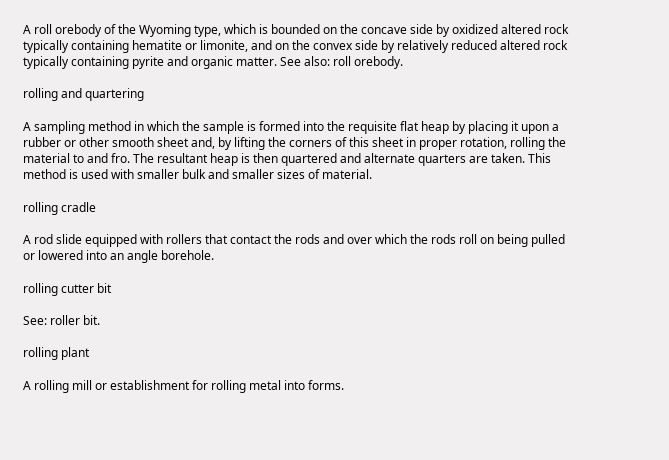A roll orebody of the Wyoming type, which is bounded on the concave side by oxidized altered rock typically containing hematite or limonite, and on the convex side by relatively reduced altered rock typically containing pyrite and organic matter. See also: roll orebody.

rolling and quartering

A sampling method in which the sample is formed into the requisite flat heap by placing it upon a rubber or other smooth sheet and, by lifting the corners of this sheet in proper rotation, rolling the material to and fro. The resultant heap is then quartered and alternate quarters are taken. This method is used with smaller bulk and smaller sizes of material.

rolling cradle

A rod slide equipped with rollers that contact the rods and over which the rods roll on being pulled or lowered into an angle borehole.

rolling cutter bit

See: roller bit.

rolling plant

A rolling mill or establishment for rolling metal into forms.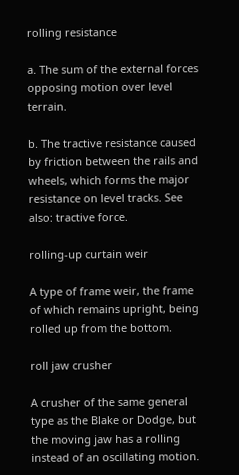rolling resistance

a. The sum of the external forces opposing motion over level terrain.

b. The tractive resistance caused by friction between the rails and wheels, which forms the major resistance on level tracks. See also: tractive force.

rolling-up curtain weir

A type of frame weir, the frame of which remains upright, being rolled up from the bottom.

roll jaw crusher

A crusher of the same general type as the Blake or Dodge, but the moving jaw has a rolling instead of an oscillating motion.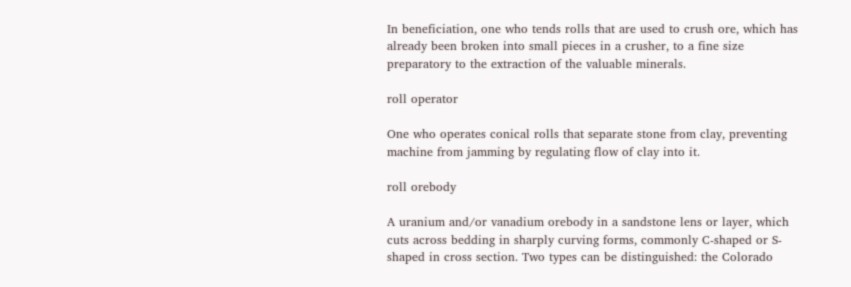In beneficiation, one who tends rolls that are used to crush ore, which has already been broken into small pieces in a crusher, to a fine size preparatory to the extraction of the valuable minerals.

roll operator

One who operates conical rolls that separate stone from clay, preventing machine from jamming by regulating flow of clay into it.

roll orebody

A uranium and/or vanadium orebody in a sandstone lens or layer, which cuts across bedding in sharply curving forms, commonly C-shaped or S-shaped in cross section. Two types can be distinguished: the Colorado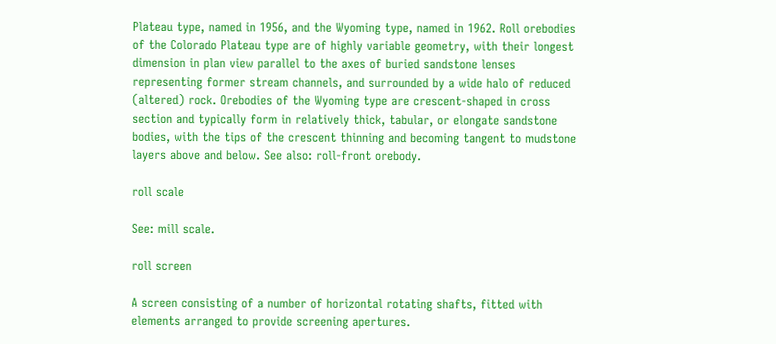Plateau type, named in 1956, and the Wyoming type, named in 1962. Roll orebodies of the Colorado Plateau type are of highly variable geometry, with their longest dimension in plan view parallel to the axes of buried sandstone lenses representing former stream channels, and surrounded by a wide halo of reduced (altered) rock. Orebodies of the Wyoming type are crescent-shaped in cross section and typically form in relatively thick, tabular, or elongate sandstone bodies, with the tips of the crescent thinning and becoming tangent to mudstone layers above and below. See also: roll-front orebody.

roll scale

See: mill scale.

roll screen

A screen consisting of a number of horizontal rotating shafts, fitted with elements arranged to provide screening apertures.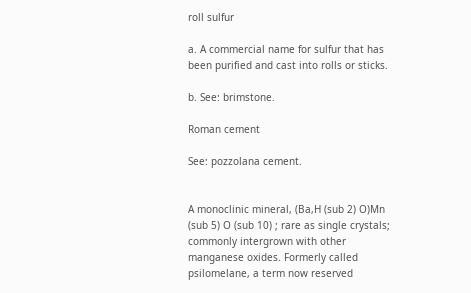roll sulfur

a. A commercial name for sulfur that has been purified and cast into rolls or sticks.

b. See: brimstone.

Roman cement

See: pozzolana cement.


A monoclinic mineral, (Ba,H (sub 2) O)Mn (sub 5) O (sub 10) ; rare as single crystals; commonly intergrown with other manganese oxides. Formerly called psilomelane, a term now reserved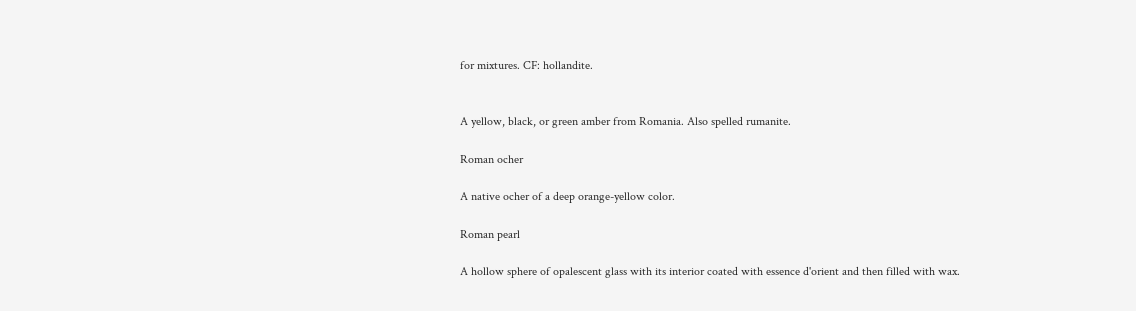for mixtures. CF: hollandite.


A yellow, black, or green amber from Romania. Also spelled rumanite.

Roman ocher

A native ocher of a deep orange-yellow color.

Roman pearl

A hollow sphere of opalescent glass with its interior coated with essence d'orient and then filled with wax.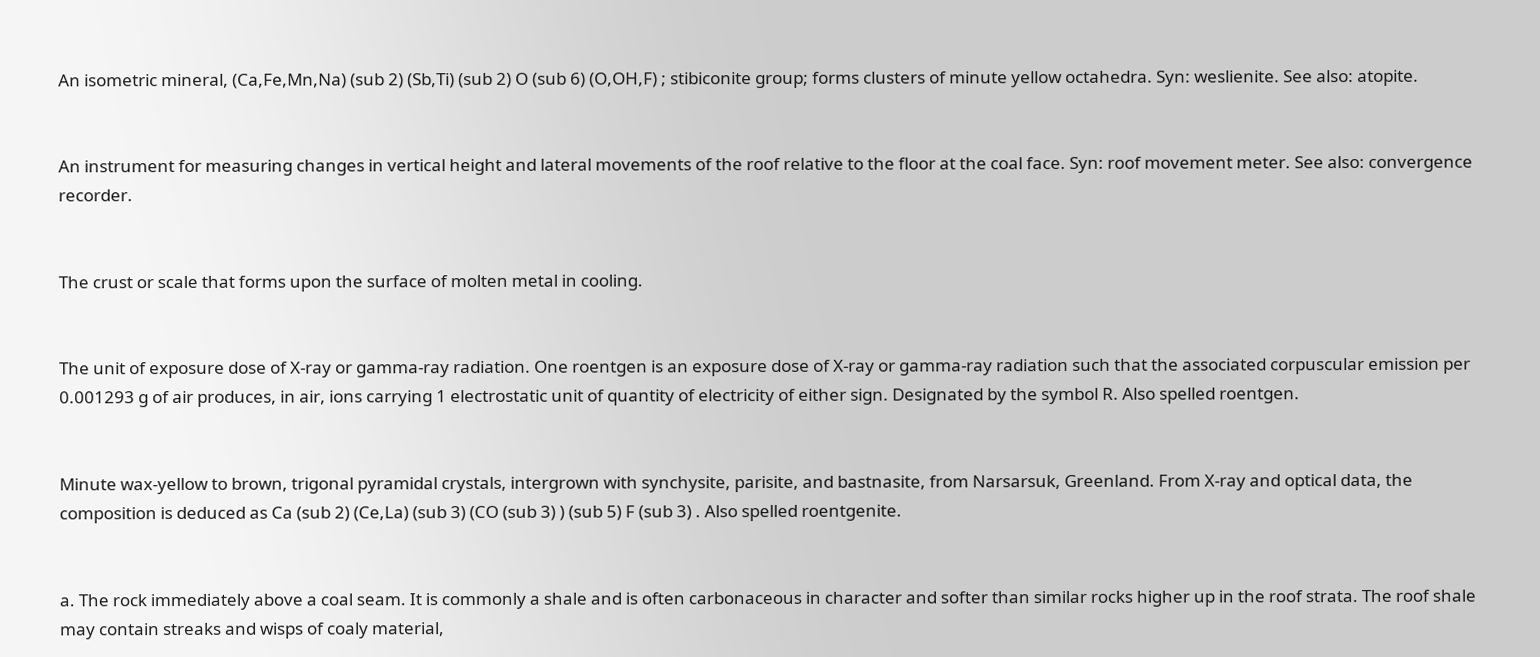An isometric mineral, (Ca,Fe,Mn,Na) (sub 2) (Sb,Ti) (sub 2) O (sub 6) (O,OH,F) ; stibiconite group; forms clusters of minute yellow octahedra. Syn: weslienite. See also: atopite.


An instrument for measuring changes in vertical height and lateral movements of the roof relative to the floor at the coal face. Syn: roof movement meter. See also: convergence recorder.


The crust or scale that forms upon the surface of molten metal in cooling.


The unit of exposure dose of X-ray or gamma-ray radiation. One roentgen is an exposure dose of X-ray or gamma-ray radiation such that the associated corpuscular emission per 0.001293 g of air produces, in air, ions carrying 1 electrostatic unit of quantity of electricity of either sign. Designated by the symbol R. Also spelled roentgen.


Minute wax-yellow to brown, trigonal pyramidal crystals, intergrown with synchysite, parisite, and bastnasite, from Narsarsuk, Greenland. From X-ray and optical data, the composition is deduced as Ca (sub 2) (Ce,La) (sub 3) (CO (sub 3) ) (sub 5) F (sub 3) . Also spelled roentgenite.


a. The rock immediately above a coal seam. It is commonly a shale and is often carbonaceous in character and softer than similar rocks higher up in the roof strata. The roof shale may contain streaks and wisps of coaly material,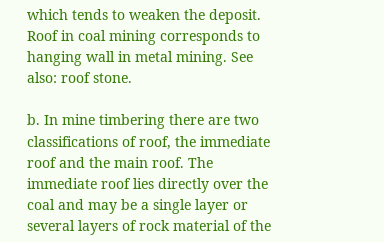which tends to weaken the deposit. Roof in coal mining corresponds to hanging wall in metal mining. See also: roof stone.

b. In mine timbering there are two classifications of roof, the immediate roof and the main roof. The immediate roof lies directly over the coal and may be a single layer or several layers of rock material of the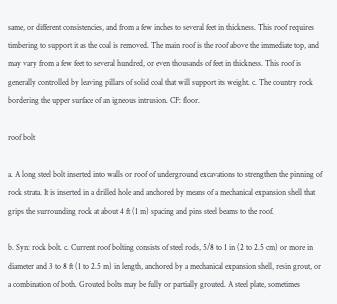same, or different consistencies, and from a few inches to several feet in thickness. This roof requires timbering to support it as the coal is removed. The main roof is the roof above the immediate top, and may vary from a few feet to several hundred, or even thousands of feet in thickness. This roof is generally controlled by leaving pillars of solid coal that will support its weight. c. The country rock bordering the upper surface of an igneous intrusion. CF: floor.

roof bolt

a. A long steel bolt inserted into walls or roof of underground excavations to strengthen the pinning of rock strata. It is inserted in a drilled hole and anchored by means of a mechanical expansion shell that grips the surrounding rock at about 4 ft (1 m) spacing and pins steel beams to the roof.

b. Syn: rock bolt. c. Current roof bolting consists of steel rods, 5/8 to 1 in (2 to 2.5 cm) or more in diameter and 3 to 8 ft (1 to 2.5 m) in length, anchored by a mechanical expansion shell, resin grout, or a combination of both. Grouted bolts may be fully or partially grouted. A steel plate, sometimes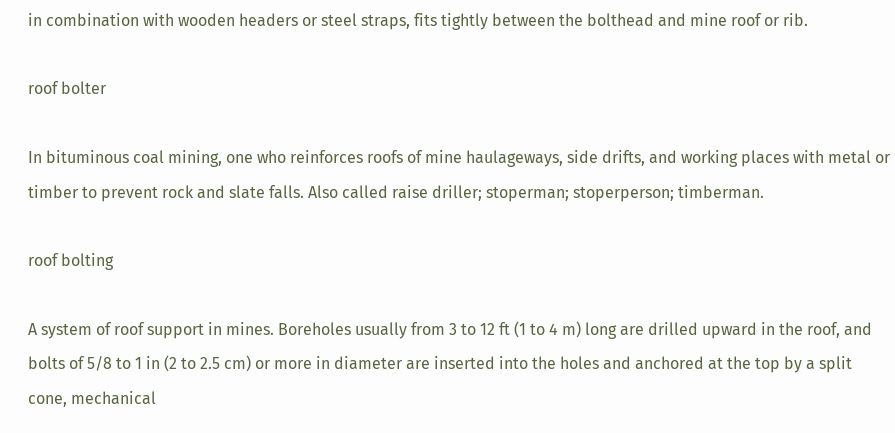in combination with wooden headers or steel straps, fits tightly between the bolthead and mine roof or rib.

roof bolter

In bituminous coal mining, one who reinforces roofs of mine haulageways, side drifts, and working places with metal or timber to prevent rock and slate falls. Also called raise driller; stoperman; stoperperson; timberman.

roof bolting

A system of roof support in mines. Boreholes usually from 3 to 12 ft (1 to 4 m) long are drilled upward in the roof, and bolts of 5/8 to 1 in (2 to 2.5 cm) or more in diameter are inserted into the holes and anchored at the top by a split cone, mechanical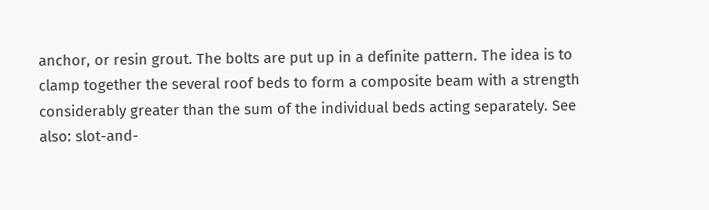anchor, or resin grout. The bolts are put up in a definite pattern. The idea is to clamp together the several roof beds to form a composite beam with a strength considerably greater than the sum of the individual beds acting separately. See also: slot-and-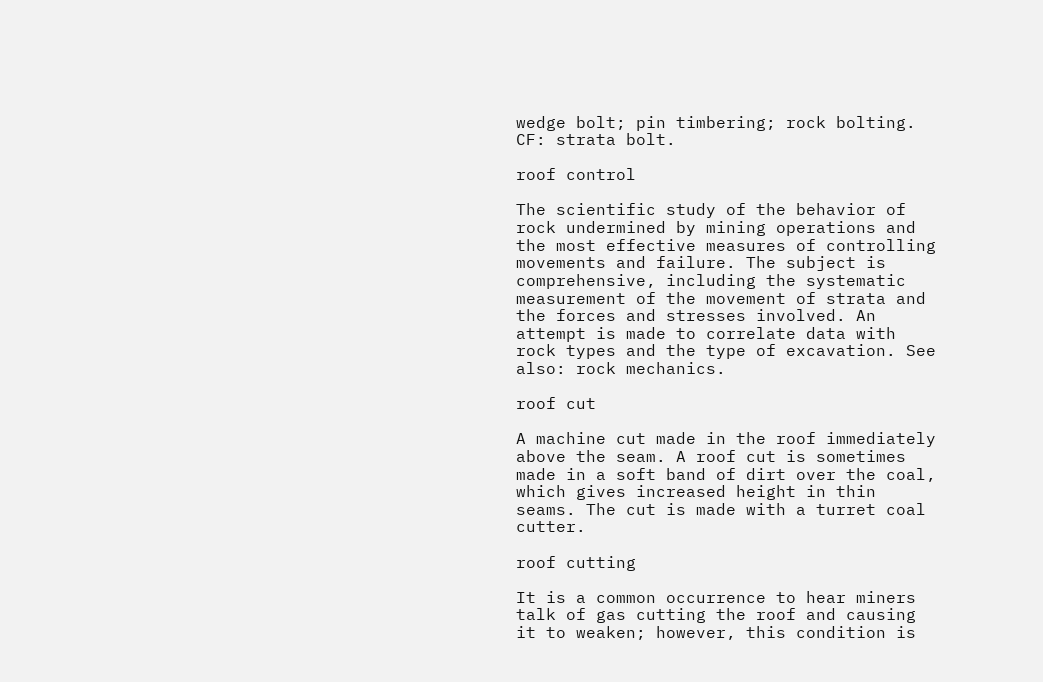wedge bolt; pin timbering; rock bolting. CF: strata bolt.

roof control

The scientific study of the behavior of rock undermined by mining operations and the most effective measures of controlling movements and failure. The subject is comprehensive, including the systematic measurement of the movement of strata and the forces and stresses involved. An attempt is made to correlate data with rock types and the type of excavation. See also: rock mechanics.

roof cut

A machine cut made in the roof immediately above the seam. A roof cut is sometimes made in a soft band of dirt over the coal, which gives increased height in thin seams. The cut is made with a turret coal cutter.

roof cutting

It is a common occurrence to hear miners talk of gas cutting the roof and causing it to weaken; however, this condition is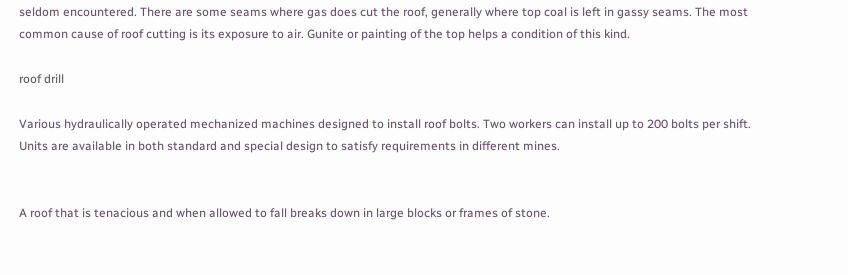seldom encountered. There are some seams where gas does cut the roof, generally where top coal is left in gassy seams. The most common cause of roof cutting is its exposure to air. Gunite or painting of the top helps a condition of this kind.

roof drill

Various hydraulically operated mechanized machines designed to install roof bolts. Two workers can install up to 200 bolts per shift. Units are available in both standard and special design to satisfy requirements in different mines.


A roof that is tenacious and when allowed to fall breaks down in large blocks or frames of stone.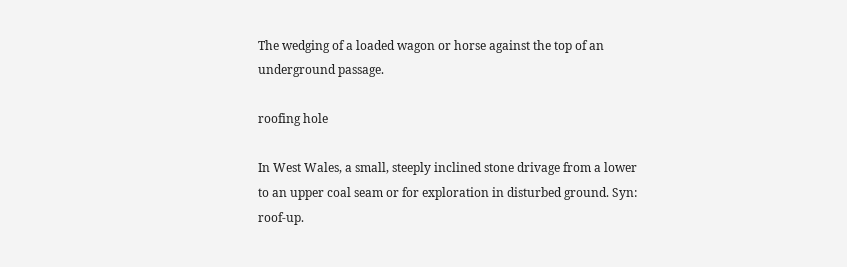The wedging of a loaded wagon or horse against the top of an underground passage.

roofing hole

In West Wales, a small, steeply inclined stone drivage from a lower to an upper coal seam or for exploration in disturbed ground. Syn: roof-up.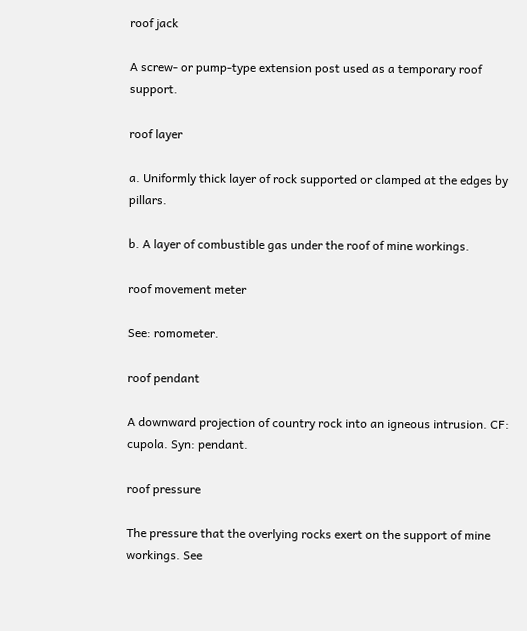roof jack

A screw- or pump-type extension post used as a temporary roof support.

roof layer

a. Uniformly thick layer of rock supported or clamped at the edges by pillars.

b. A layer of combustible gas under the roof of mine workings.

roof movement meter

See: romometer.

roof pendant

A downward projection of country rock into an igneous intrusion. CF: cupola. Syn: pendant.

roof pressure

The pressure that the overlying rocks exert on the support of mine workings. See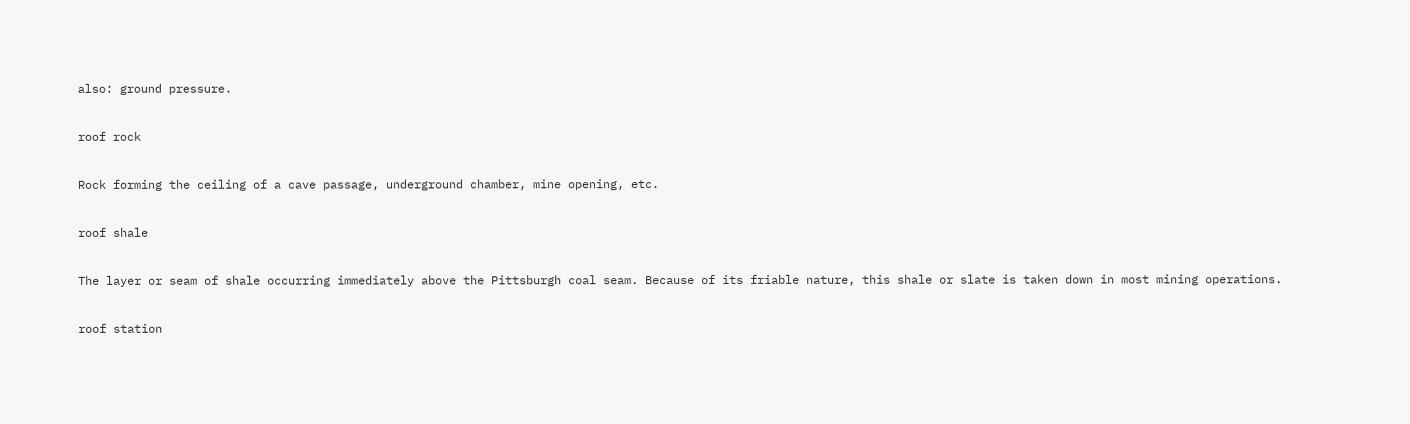also: ground pressure.

roof rock

Rock forming the ceiling of a cave passage, underground chamber, mine opening, etc.

roof shale

The layer or seam of shale occurring immediately above the Pittsburgh coal seam. Because of its friable nature, this shale or slate is taken down in most mining operations.

roof station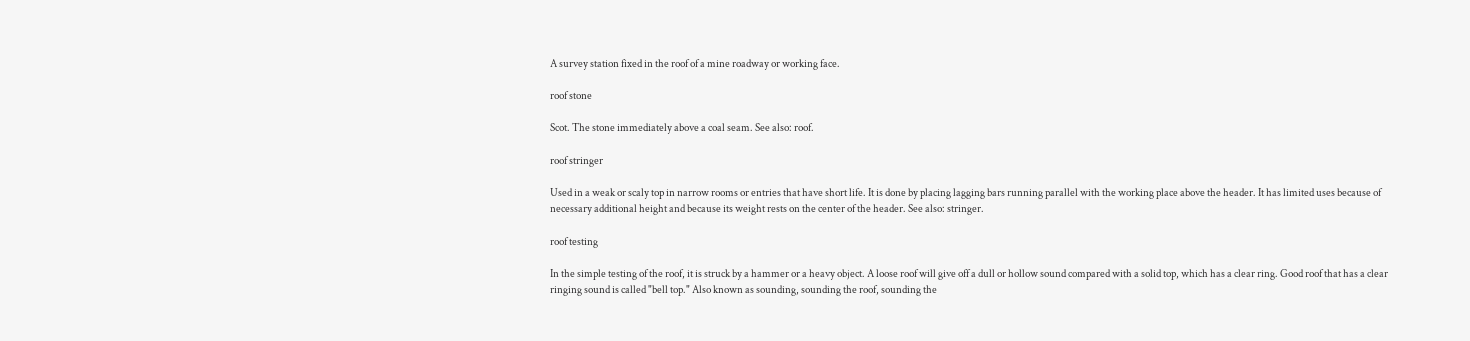A survey station fixed in the roof of a mine roadway or working face.

roof stone

Scot. The stone immediately above a coal seam. See also: roof.

roof stringer

Used in a weak or scaly top in narrow rooms or entries that have short life. It is done by placing lagging bars running parallel with the working place above the header. It has limited uses because of necessary additional height and because its weight rests on the center of the header. See also: stringer.

roof testing

In the simple testing of the roof, it is struck by a hammer or a heavy object. A loose roof will give off a dull or hollow sound compared with a solid top, which has a clear ring. Good roof that has a clear ringing sound is called "bell top." Also known as sounding, sounding the roof, sounding the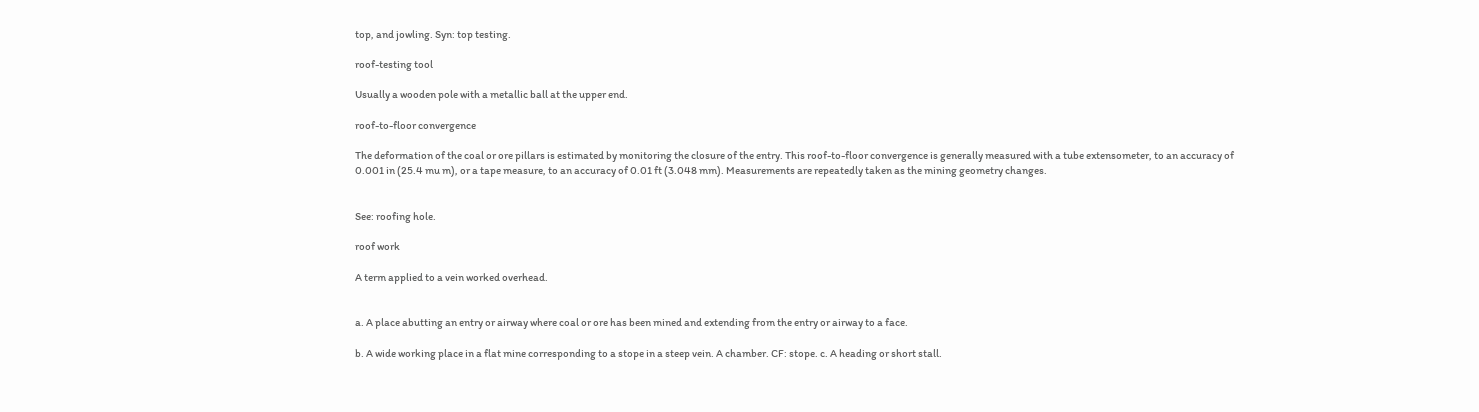top, and jowling. Syn: top testing.

roof-testing tool

Usually a wooden pole with a metallic ball at the upper end.

roof-to-floor convergence

The deformation of the coal or ore pillars is estimated by monitoring the closure of the entry. This roof-to-floor convergence is generally measured with a tube extensometer, to an accuracy of 0.001 in (25.4 mu m), or a tape measure, to an accuracy of 0.01 ft (3.048 mm). Measurements are repeatedly taken as the mining geometry changes.


See: roofing hole.

roof work

A term applied to a vein worked overhead.


a. A place abutting an entry or airway where coal or ore has been mined and extending from the entry or airway to a face.

b. A wide working place in a flat mine corresponding to a stope in a steep vein. A chamber. CF: stope. c. A heading or short stall.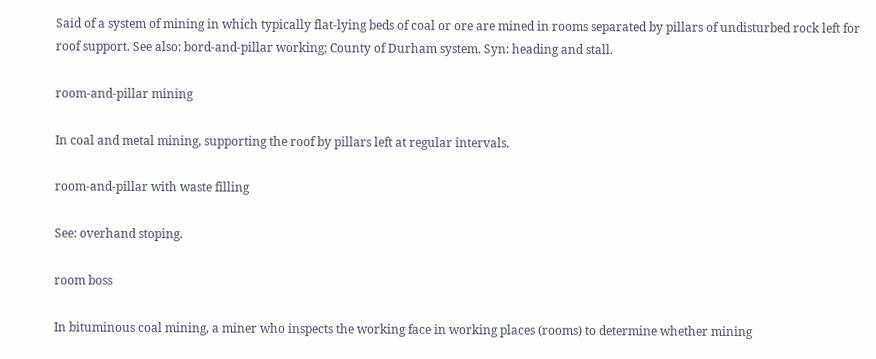Said of a system of mining in which typically flat-lying beds of coal or ore are mined in rooms separated by pillars of undisturbed rock left for roof support. See also: bord-and-pillar working; County of Durham system. Syn: heading and stall.

room-and-pillar mining

In coal and metal mining, supporting the roof by pillars left at regular intervals.

room-and-pillar with waste filling

See: overhand stoping.

room boss

In bituminous coal mining, a miner who inspects the working face in working places (rooms) to determine whether mining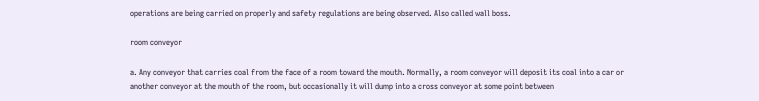operations are being carried on properly and safety regulations are being observed. Also called wall boss.

room conveyor

a. Any conveyor that carries coal from the face of a room toward the mouth. Normally, a room conveyor will deposit its coal into a car or another conveyor at the mouth of the room, but occasionally it will dump into a cross conveyor at some point between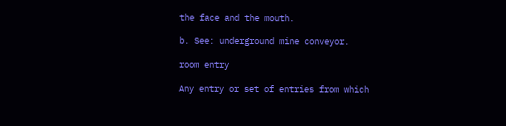the face and the mouth.

b. See: underground mine conveyor.

room entry

Any entry or set of entries from which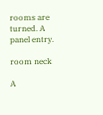rooms are turned. A panel entry.

room neck

A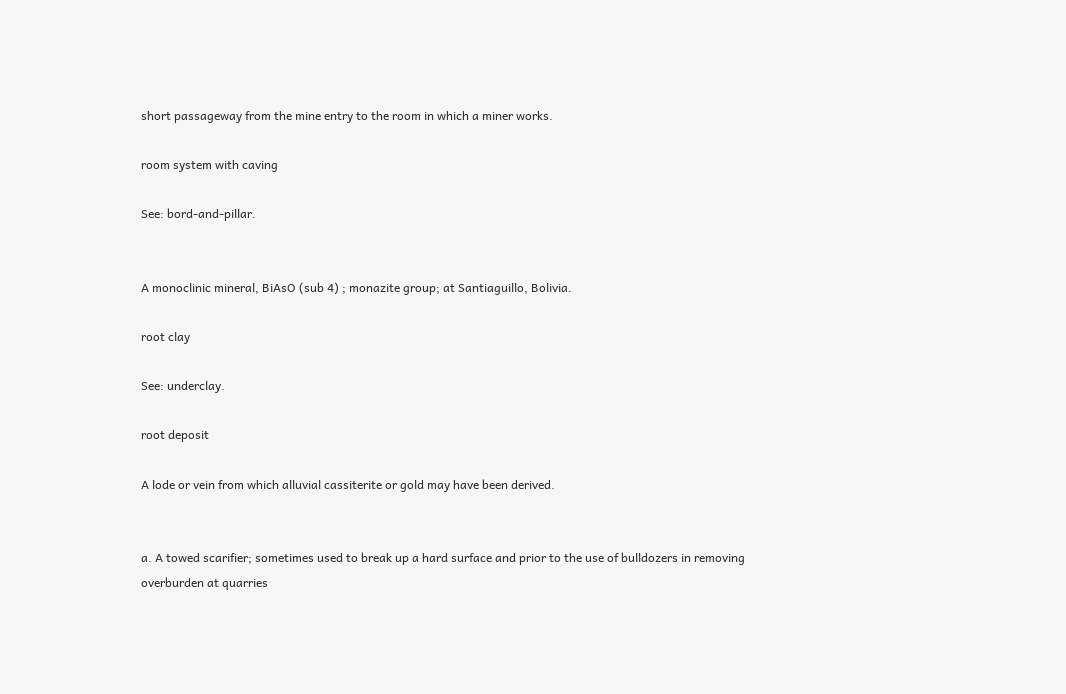short passageway from the mine entry to the room in which a miner works.

room system with caving

See: bord-and-pillar.


A monoclinic mineral, BiAsO (sub 4) ; monazite group; at Santiaguillo, Bolivia.

root clay

See: underclay.

root deposit

A lode or vein from which alluvial cassiterite or gold may have been derived.


a. A towed scarifier; sometimes used to break up a hard surface and prior to the use of bulldozers in removing overburden at quarries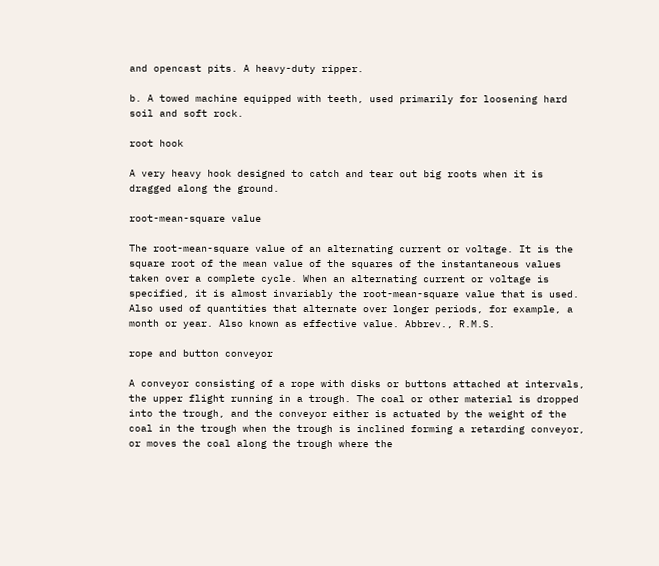and opencast pits. A heavy-duty ripper.

b. A towed machine equipped with teeth, used primarily for loosening hard soil and soft rock.

root hook

A very heavy hook designed to catch and tear out big roots when it is dragged along the ground.

root-mean-square value

The root-mean-square value of an alternating current or voltage. It is the square root of the mean value of the squares of the instantaneous values taken over a complete cycle. When an alternating current or voltage is specified, it is almost invariably the root-mean-square value that is used. Also used of quantities that alternate over longer periods, for example, a month or year. Also known as effective value. Abbrev., R.M.S.

rope and button conveyor

A conveyor consisting of a rope with disks or buttons attached at intervals, the upper flight running in a trough. The coal or other material is dropped into the trough, and the conveyor either is actuated by the weight of the coal in the trough when the trough is inclined forming a retarding conveyor, or moves the coal along the trough where the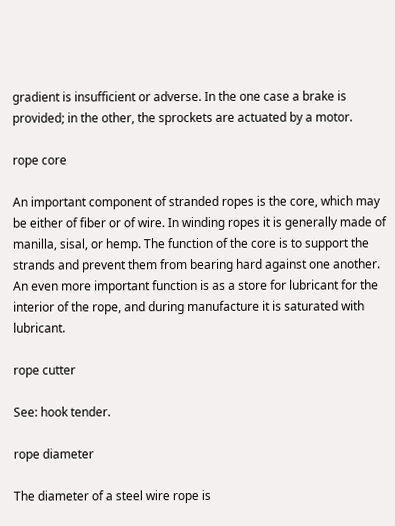gradient is insufficient or adverse. In the one case a brake is provided; in the other, the sprockets are actuated by a motor.

rope core

An important component of stranded ropes is the core, which may be either of fiber or of wire. In winding ropes it is generally made of manilla, sisal, or hemp. The function of the core is to support the strands and prevent them from bearing hard against one another. An even more important function is as a store for lubricant for the interior of the rope, and during manufacture it is saturated with lubricant.

rope cutter

See: hook tender.

rope diameter

The diameter of a steel wire rope is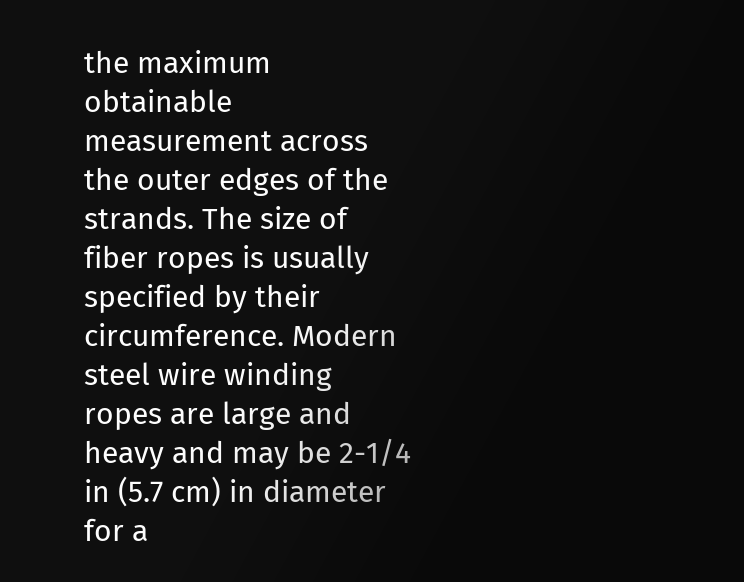the maximum obtainable measurement across the outer edges of the strands. The size of fiber ropes is usually specified by their circumference. Modern steel wire winding ropes are large and heavy and may be 2-1/4 in (5.7 cm) in diameter for a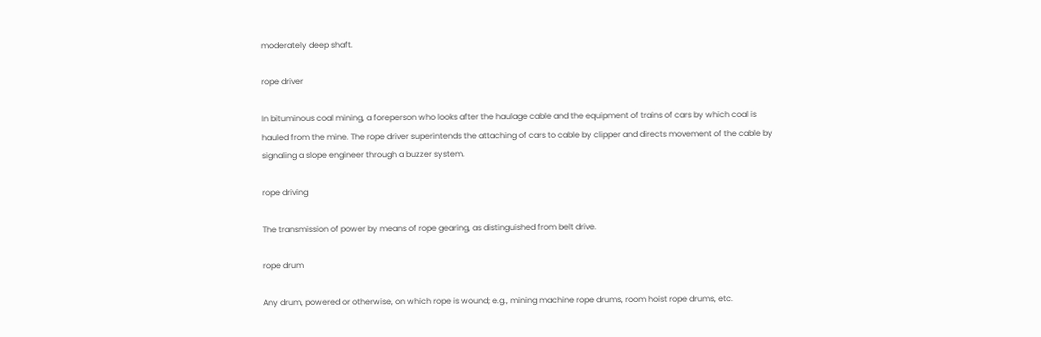moderately deep shaft.

rope driver

In bituminous coal mining, a foreperson who looks after the haulage cable and the equipment of trains of cars by which coal is hauled from the mine. The rope driver superintends the attaching of cars to cable by clipper and directs movement of the cable by signaling a slope engineer through a buzzer system.

rope driving

The transmission of power by means of rope gearing, as distinguished from belt drive.

rope drum

Any drum, powered or otherwise, on which rope is wound; e.g., mining machine rope drums, room hoist rope drums, etc.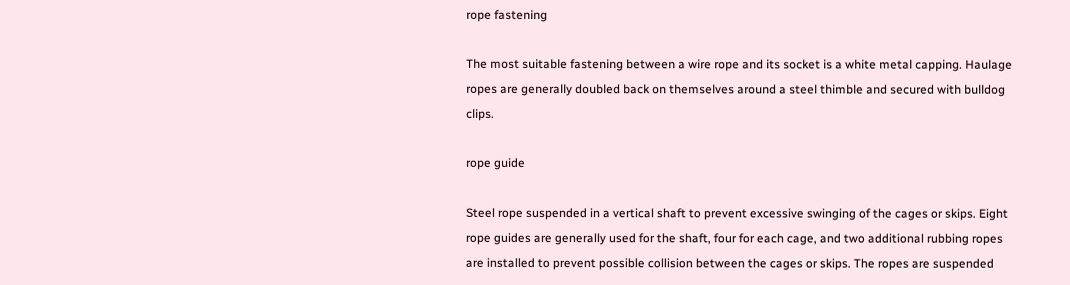rope fastening

The most suitable fastening between a wire rope and its socket is a white metal capping. Haulage ropes are generally doubled back on themselves around a steel thimble and secured with bulldog clips.

rope guide

Steel rope suspended in a vertical shaft to prevent excessive swinging of the cages or skips. Eight rope guides are generally used for the shaft, four for each cage, and two additional rubbing ropes are installed to prevent possible collision between the cages or skips. The ropes are suspended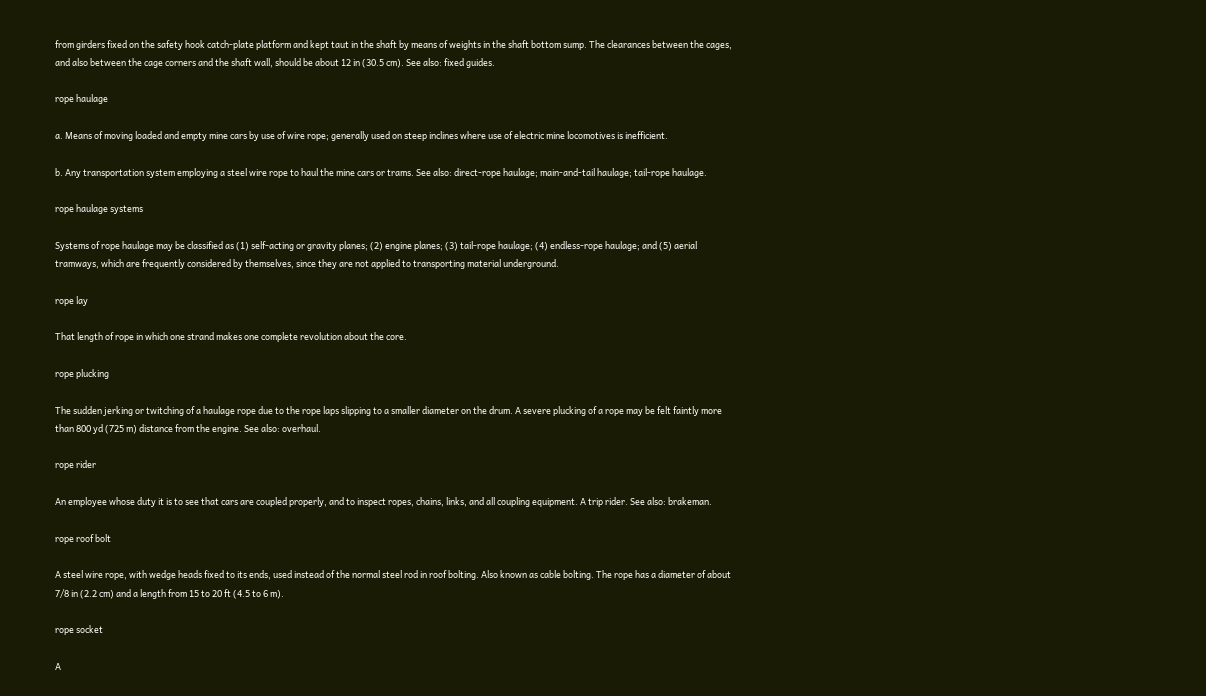from girders fixed on the safety hook catch-plate platform and kept taut in the shaft by means of weights in the shaft bottom sump. The clearances between the cages, and also between the cage corners and the shaft wall, should be about 12 in (30.5 cm). See also: fixed guides.

rope haulage

a. Means of moving loaded and empty mine cars by use of wire rope; generally used on steep inclines where use of electric mine locomotives is inefficient.

b. Any transportation system employing a steel wire rope to haul the mine cars or trams. See also: direct-rope haulage; main-and-tail haulage; tail-rope haulage.

rope haulage systems

Systems of rope haulage may be classified as (1) self-acting or gravity planes; (2) engine planes; (3) tail-rope haulage; (4) endless-rope haulage; and (5) aerial tramways, which are frequently considered by themselves, since they are not applied to transporting material underground.

rope lay

That length of rope in which one strand makes one complete revolution about the core.

rope plucking

The sudden jerking or twitching of a haulage rope due to the rope laps slipping to a smaller diameter on the drum. A severe plucking of a rope may be felt faintly more than 800 yd (725 m) distance from the engine. See also: overhaul.

rope rider

An employee whose duty it is to see that cars are coupled properly, and to inspect ropes, chains, links, and all coupling equipment. A trip rider. See also: brakeman.

rope roof bolt

A steel wire rope, with wedge heads fixed to its ends, used instead of the normal steel rod in roof bolting. Also known as cable bolting. The rope has a diameter of about 7/8 in (2.2 cm) and a length from 15 to 20 ft (4.5 to 6 m).

rope socket

A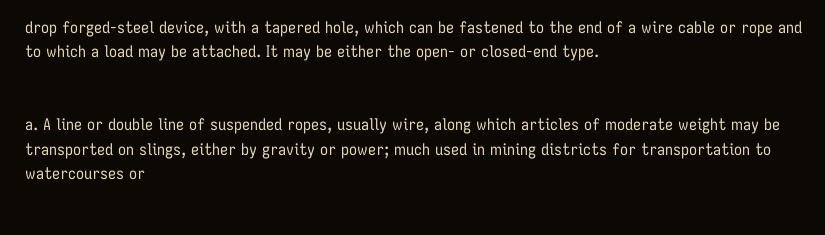drop forged-steel device, with a tapered hole, which can be fastened to the end of a wire cable or rope and to which a load may be attached. It may be either the open- or closed-end type.


a. A line or double line of suspended ropes, usually wire, along which articles of moderate weight may be transported on slings, either by gravity or power; much used in mining districts for transportation to watercourses or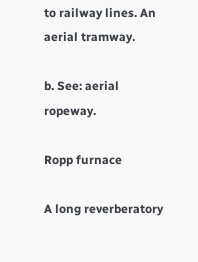to railway lines. An aerial tramway.

b. See: aerial ropeway.

Ropp furnace

A long reverberatory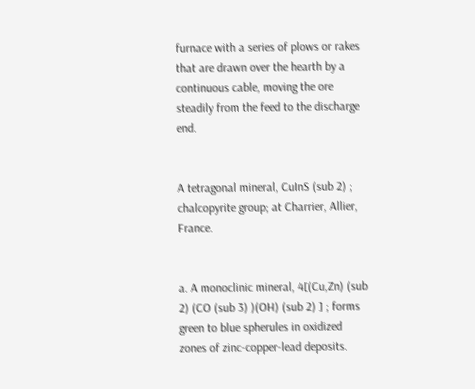furnace with a series of plows or rakes that are drawn over the hearth by a continuous cable, moving the ore steadily from the feed to the discharge end.


A tetragonal mineral, CuInS (sub 2) ; chalcopyrite group; at Charrier, Allier, France.


a. A monoclinic mineral, 4[(Cu,Zn) (sub 2) (CO (sub 3) )(OH) (sub 2) ] ; forms green to blue spherules in oxidized zones of zinc-copper-lead deposits.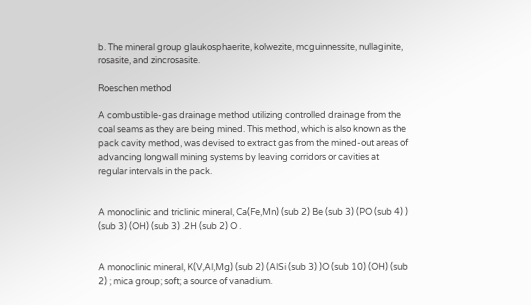b. The mineral group glaukosphaerite, kolwezite, mcguinnessite, nullaginite, rosasite, and zincrosasite.

Roeschen method

A combustible-gas drainage method utilizing controlled drainage from the coal seams as they are being mined. This method, which is also known as the pack cavity method, was devised to extract gas from the mined-out areas of advancing longwall mining systems by leaving corridors or cavities at regular intervals in the pack.


A monoclinic and triclinic mineral, Ca(Fe,Mn) (sub 2) Be (sub 3) (PO (sub 4) ) (sub 3) (OH) (sub 3) .2H (sub 2) O .


A monoclinic mineral, K(V,Al,Mg) (sub 2) (AlSi (sub 3) )O (sub 10) (OH) (sub 2) ; mica group; soft; a source of vanadium.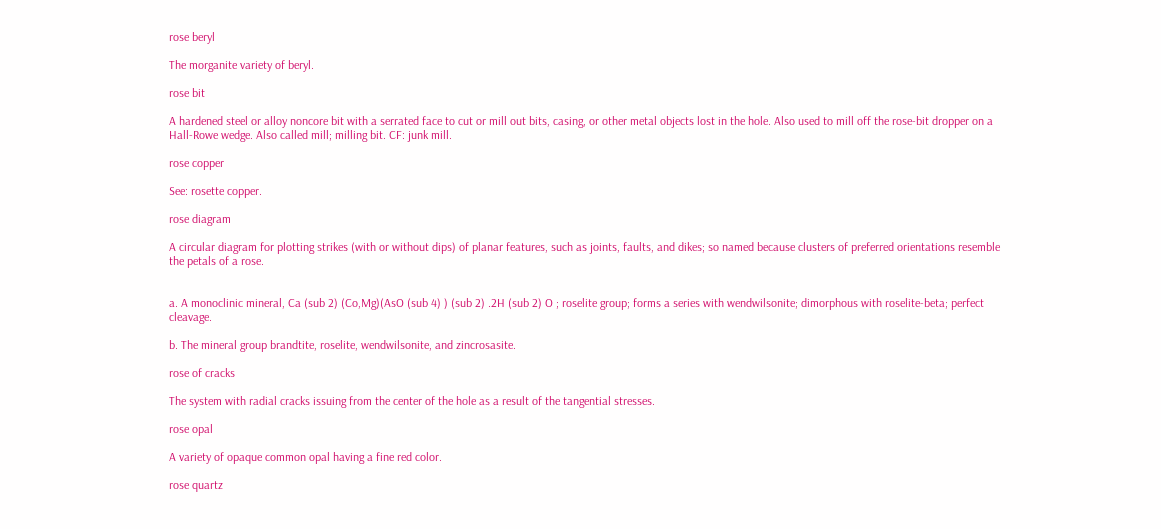rose beryl

The morganite variety of beryl.

rose bit

A hardened steel or alloy noncore bit with a serrated face to cut or mill out bits, casing, or other metal objects lost in the hole. Also used to mill off the rose-bit dropper on a Hall-Rowe wedge. Also called mill; milling bit. CF: junk mill.

rose copper

See: rosette copper.

rose diagram

A circular diagram for plotting strikes (with or without dips) of planar features, such as joints, faults, and dikes; so named because clusters of preferred orientations resemble the petals of a rose.


a. A monoclinic mineral, Ca (sub 2) (Co,Mg)(AsO (sub 4) ) (sub 2) .2H (sub 2) O ; roselite group; forms a series with wendwilsonite; dimorphous with roselite-beta; perfect cleavage.

b. The mineral group brandtite, roselite, wendwilsonite, and zincrosasite.

rose of cracks

The system with radial cracks issuing from the center of the hole as a result of the tangential stresses.

rose opal

A variety of opaque common opal having a fine red color.

rose quartz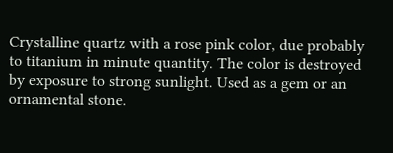Crystalline quartz with a rose pink color, due probably to titanium in minute quantity. The color is destroyed by exposure to strong sunlight. Used as a gem or an ornamental stone.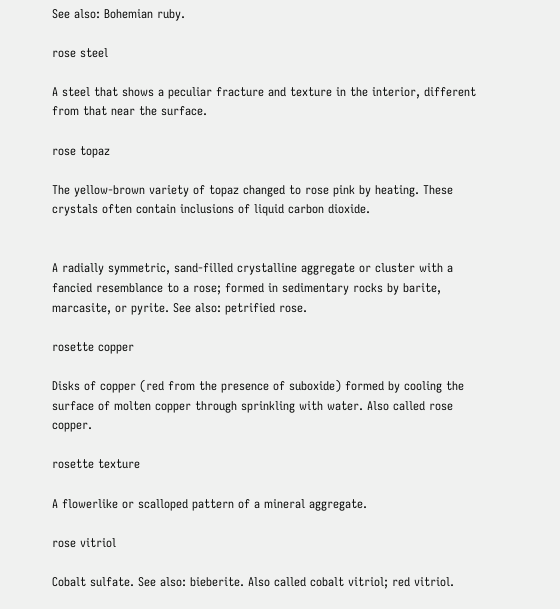See also: Bohemian ruby.

rose steel

A steel that shows a peculiar fracture and texture in the interior, different from that near the surface.

rose topaz

The yellow-brown variety of topaz changed to rose pink by heating. These crystals often contain inclusions of liquid carbon dioxide.


A radially symmetric, sand-filled crystalline aggregate or cluster with a fancied resemblance to a rose; formed in sedimentary rocks by barite, marcasite, or pyrite. See also: petrified rose.

rosette copper

Disks of copper (red from the presence of suboxide) formed by cooling the surface of molten copper through sprinkling with water. Also called rose copper.

rosette texture

A flowerlike or scalloped pattern of a mineral aggregate.

rose vitriol

Cobalt sulfate. See also: bieberite. Also called cobalt vitriol; red vitriol.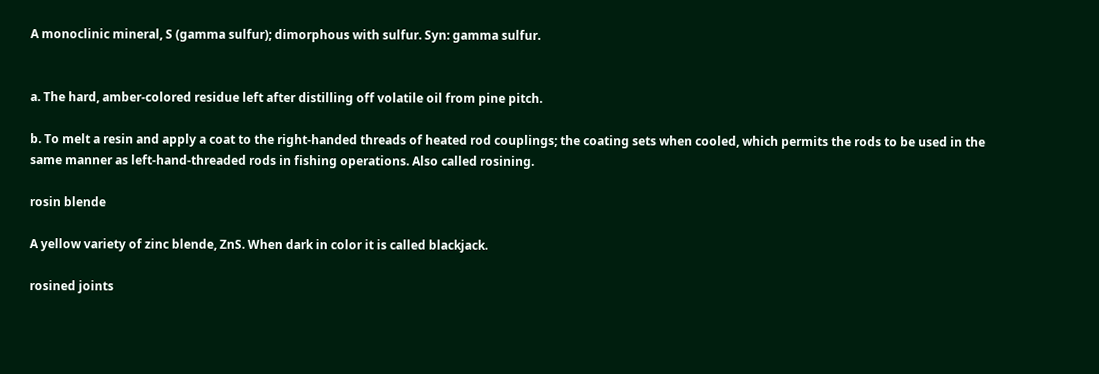A monoclinic mineral, S (gamma sulfur); dimorphous with sulfur. Syn: gamma sulfur.


a. The hard, amber-colored residue left after distilling off volatile oil from pine pitch.

b. To melt a resin and apply a coat to the right-handed threads of heated rod couplings; the coating sets when cooled, which permits the rods to be used in the same manner as left-hand-threaded rods in fishing operations. Also called rosining.

rosin blende

A yellow variety of zinc blende, ZnS. When dark in color it is called blackjack.

rosined joints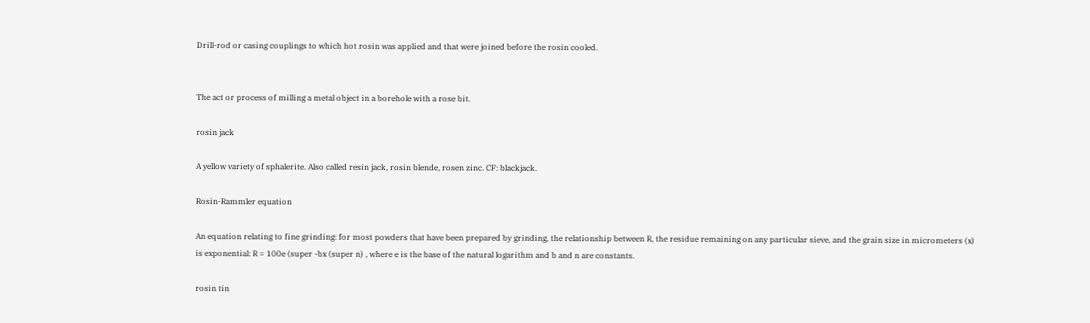Drill-rod or casing couplings to which hot rosin was applied and that were joined before the rosin cooled.


The act or process of milling a metal object in a borehole with a rose bit.

rosin jack

A yellow variety of sphalerite. Also called resin jack, rosin blende, rosen zinc. CF: blackjack.

Rosin-Rammler equation

An equation relating to fine grinding: for most powders that have been prepared by grinding, the relationship between R, the residue remaining on any particular sieve, and the grain size in micrometers (x) is exponential: R = 100e (super -bx (super n) , where e is the base of the natural logarithm and b and n are constants.

rosin tin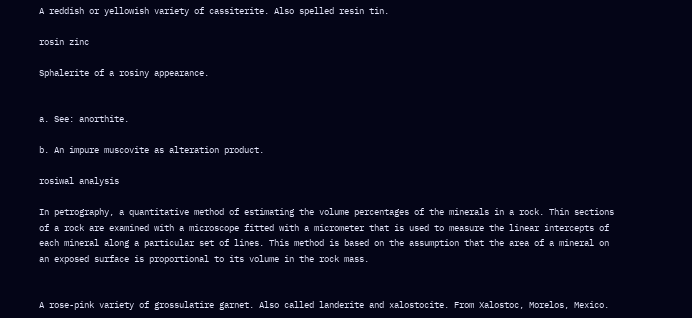A reddish or yellowish variety of cassiterite. Also spelled resin tin.

rosin zinc

Sphalerite of a rosiny appearance.


a. See: anorthite.

b. An impure muscovite as alteration product.

rosiwal analysis

In petrography, a quantitative method of estimating the volume percentages of the minerals in a rock. Thin sections of a rock are examined with a microscope fitted with a micrometer that is used to measure the linear intercepts of each mineral along a particular set of lines. This method is based on the assumption that the area of a mineral on an exposed surface is proportional to its volume in the rock mass.


A rose-pink variety of grossulatire garnet. Also called landerite and xalostocite. From Xalostoc, Morelos, Mexico.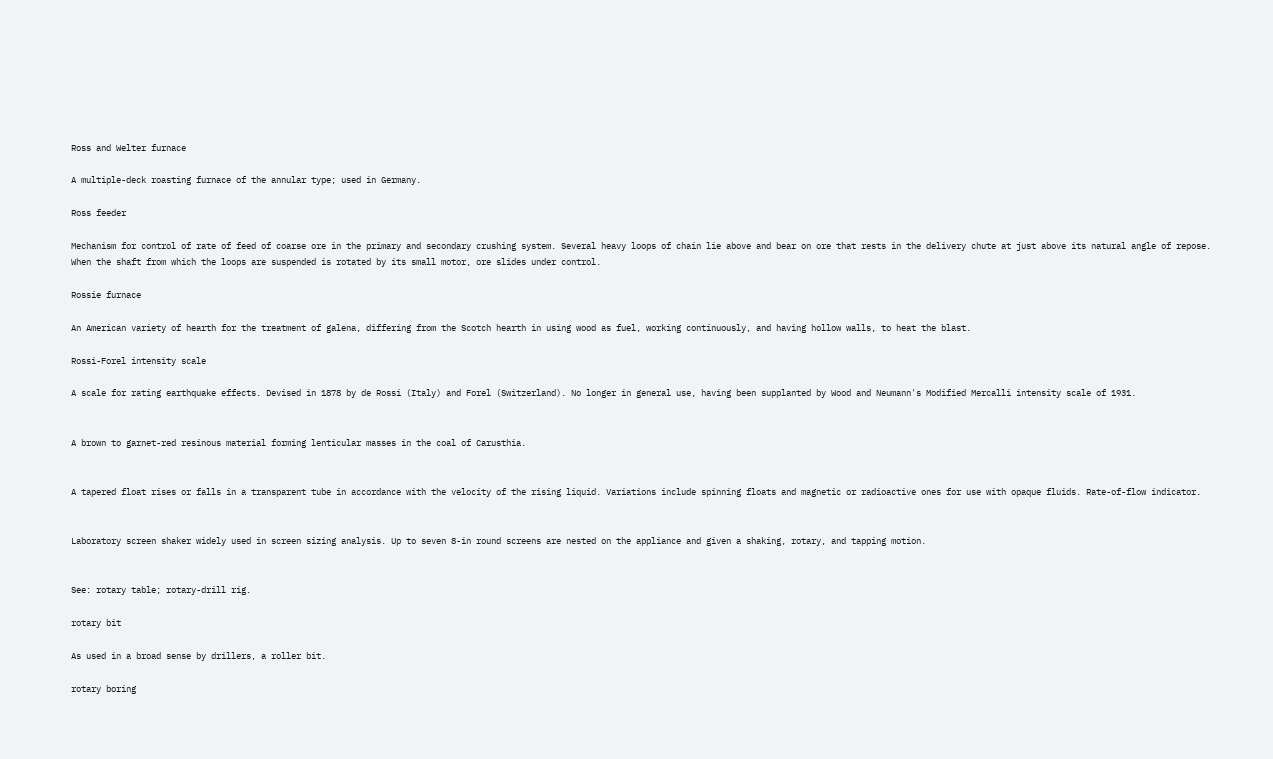Ross and Welter furnace

A multiple-deck roasting furnace of the annular type; used in Germany.

Ross feeder

Mechanism for control of rate of feed of coarse ore in the primary and secondary crushing system. Several heavy loops of chain lie above and bear on ore that rests in the delivery chute at just above its natural angle of repose. When the shaft from which the loops are suspended is rotated by its small motor, ore slides under control.

Rossie furnace

An American variety of hearth for the treatment of galena, differing from the Scotch hearth in using wood as fuel, working continuously, and having hollow walls, to heat the blast.

Rossi-Forel intensity scale

A scale for rating earthquake effects. Devised in 1878 by de Rossi (Italy) and Forel (Switzerland). No longer in general use, having been supplanted by Wood and Neumann's Modified Mercalli intensity scale of 1931.


A brown to garnet-red resinous material forming lenticular masses in the coal of Carusthia.


A tapered float rises or falls in a transparent tube in accordance with the velocity of the rising liquid. Variations include spinning floats and magnetic or radioactive ones for use with opaque fluids. Rate-of-flow indicator.


Laboratory screen shaker widely used in screen sizing analysis. Up to seven 8-in round screens are nested on the appliance and given a shaking, rotary, and tapping motion.


See: rotary table; rotary-drill rig.

rotary bit

As used in a broad sense by drillers, a roller bit.

rotary boring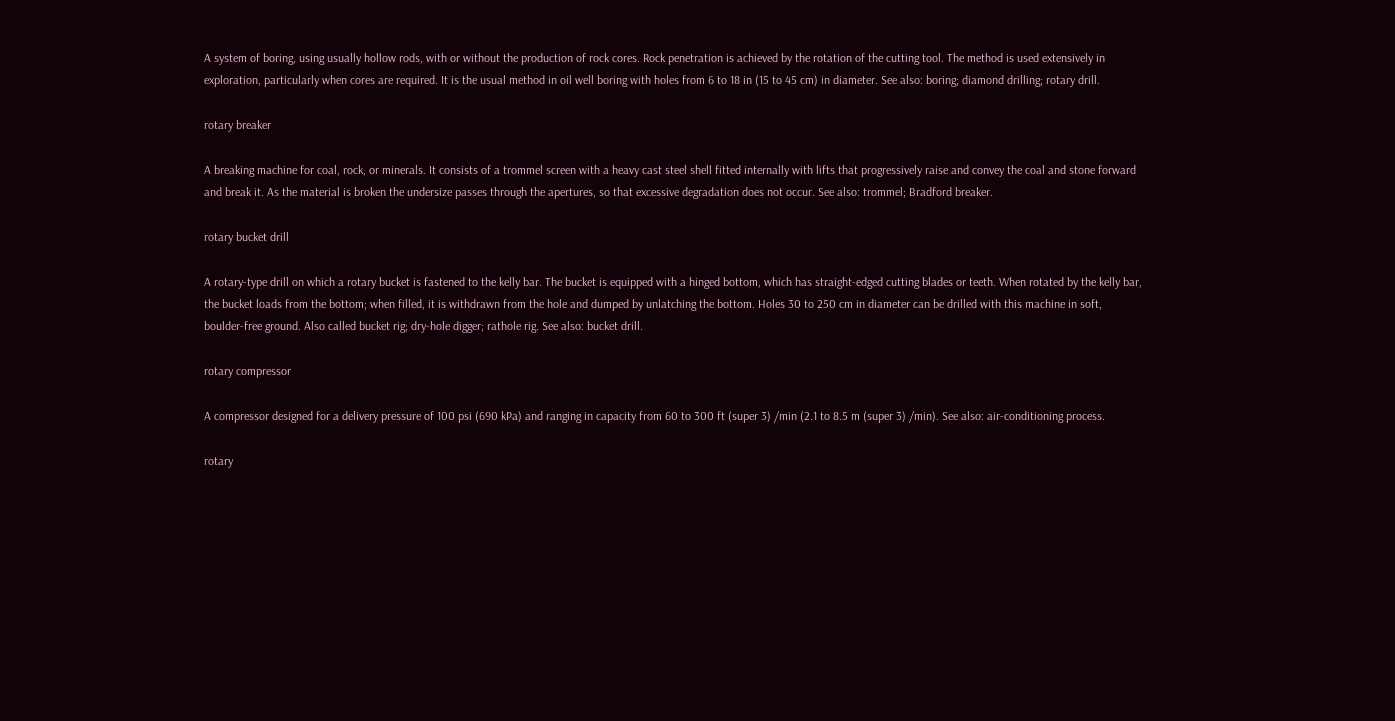A system of boring, using usually hollow rods, with or without the production of rock cores. Rock penetration is achieved by the rotation of the cutting tool. The method is used extensively in exploration, particularly when cores are required. It is the usual method in oil well boring with holes from 6 to 18 in (15 to 45 cm) in diameter. See also: boring; diamond drilling; rotary drill.

rotary breaker

A breaking machine for coal, rock, or minerals. It consists of a trommel screen with a heavy cast steel shell fitted internally with lifts that progressively raise and convey the coal and stone forward and break it. As the material is broken the undersize passes through the apertures, so that excessive degradation does not occur. See also: trommel; Bradford breaker.

rotary bucket drill

A rotary-type drill on which a rotary bucket is fastened to the kelly bar. The bucket is equipped with a hinged bottom, which has straight-edged cutting blades or teeth. When rotated by the kelly bar, the bucket loads from the bottom; when filled, it is withdrawn from the hole and dumped by unlatching the bottom. Holes 30 to 250 cm in diameter can be drilled with this machine in soft, boulder-free ground. Also called bucket rig; dry-hole digger; rathole rig. See also: bucket drill.

rotary compressor

A compressor designed for a delivery pressure of 100 psi (690 kPa) and ranging in capacity from 60 to 300 ft (super 3) /min (2.1 to 8.5 m (super 3) /min). See also: air-conditioning process.

rotary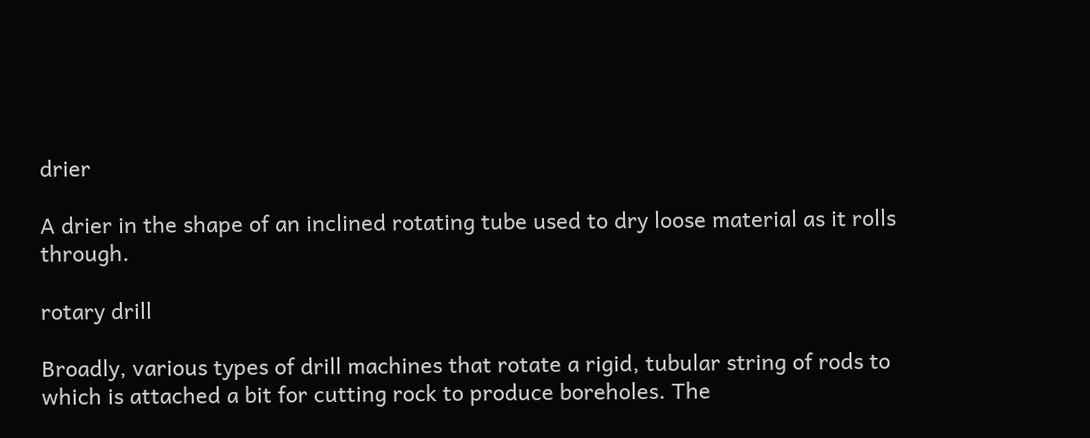drier

A drier in the shape of an inclined rotating tube used to dry loose material as it rolls through.

rotary drill

Broadly, various types of drill machines that rotate a rigid, tubular string of rods to which is attached a bit for cutting rock to produce boreholes. The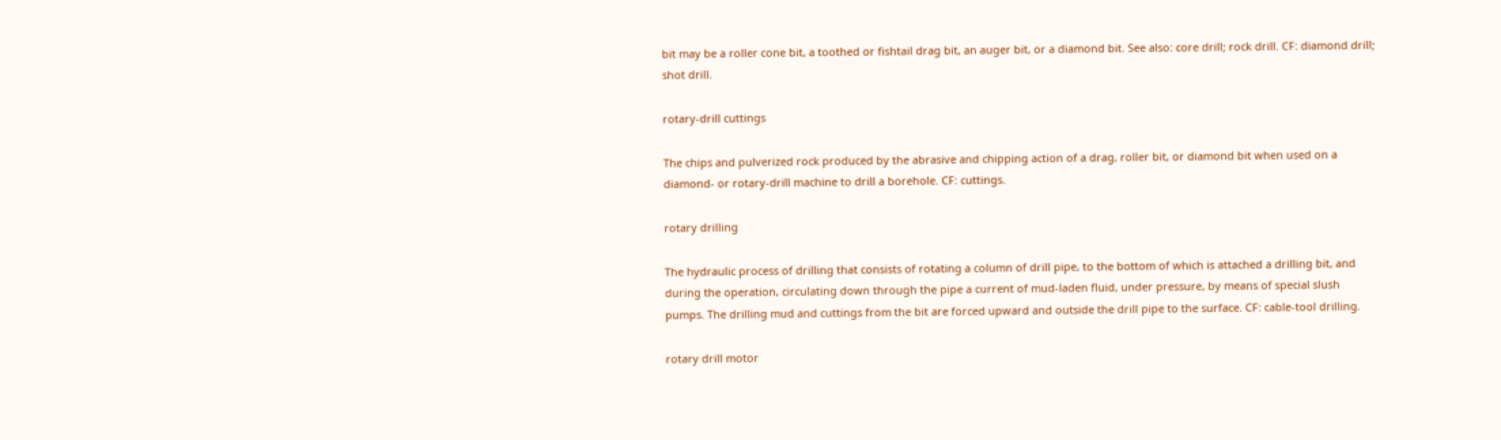bit may be a roller cone bit, a toothed or fishtail drag bit, an auger bit, or a diamond bit. See also: core drill; rock drill. CF: diamond drill; shot drill.

rotary-drill cuttings

The chips and pulverized rock produced by the abrasive and chipping action of a drag, roller bit, or diamond bit when used on a diamond- or rotary-drill machine to drill a borehole. CF: cuttings.

rotary drilling

The hydraulic process of drilling that consists of rotating a column of drill pipe, to the bottom of which is attached a drilling bit, and during the operation, circulating down through the pipe a current of mud-laden fluid, under pressure, by means of special slush pumps. The drilling mud and cuttings from the bit are forced upward and outside the drill pipe to the surface. CF: cable-tool drilling.

rotary drill motor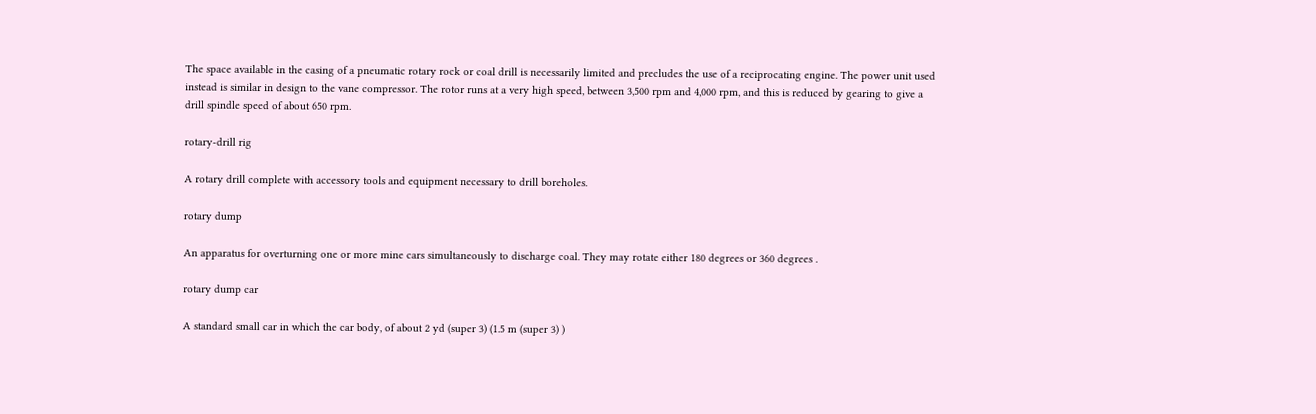The space available in the casing of a pneumatic rotary rock or coal drill is necessarily limited and precludes the use of a reciprocating engine. The power unit used instead is similar in design to the vane compressor. The rotor runs at a very high speed, between 3,500 rpm and 4,000 rpm, and this is reduced by gearing to give a drill spindle speed of about 650 rpm.

rotary-drill rig

A rotary drill complete with accessory tools and equipment necessary to drill boreholes.

rotary dump

An apparatus for overturning one or more mine cars simultaneously to discharge coal. They may rotate either 180 degrees or 360 degrees .

rotary dump car

A standard small car in which the car body, of about 2 yd (super 3) (1.5 m (super 3) )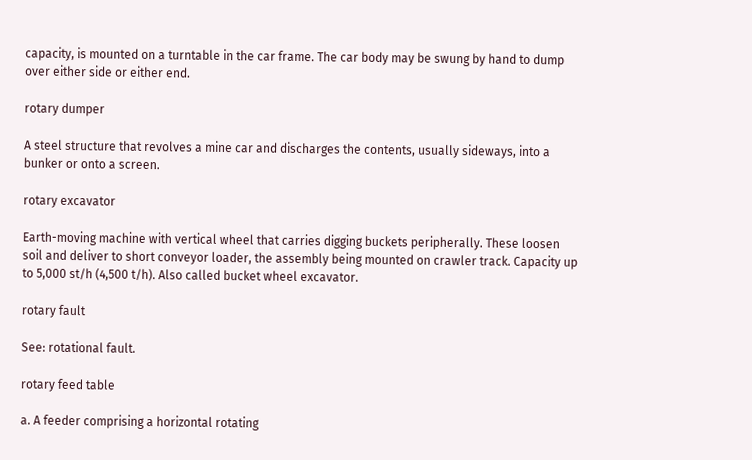capacity, is mounted on a turntable in the car frame. The car body may be swung by hand to dump over either side or either end.

rotary dumper

A steel structure that revolves a mine car and discharges the contents, usually sideways, into a bunker or onto a screen.

rotary excavator

Earth-moving machine with vertical wheel that carries digging buckets peripherally. These loosen soil and deliver to short conveyor loader, the assembly being mounted on crawler track. Capacity up to 5,000 st/h (4,500 t/h). Also called bucket wheel excavator.

rotary fault

See: rotational fault.

rotary feed table

a. A feeder comprising a horizontal rotating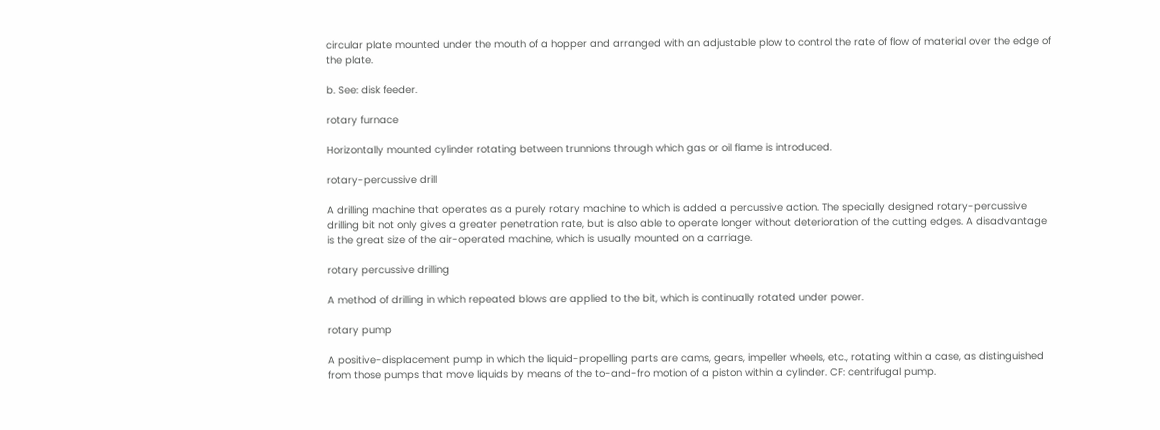circular plate mounted under the mouth of a hopper and arranged with an adjustable plow to control the rate of flow of material over the edge of the plate.

b. See: disk feeder.

rotary furnace

Horizontally mounted cylinder rotating between trunnions through which gas or oil flame is introduced.

rotary-percussive drill

A drilling machine that operates as a purely rotary machine to which is added a percussive action. The specially designed rotary-percussive drilling bit not only gives a greater penetration rate, but is also able to operate longer without deterioration of the cutting edges. A disadvantage is the great size of the air-operated machine, which is usually mounted on a carriage.

rotary percussive drilling

A method of drilling in which repeated blows are applied to the bit, which is continually rotated under power.

rotary pump

A positive-displacement pump in which the liquid-propelling parts are cams, gears, impeller wheels, etc., rotating within a case, as distinguished from those pumps that move liquids by means of the to-and-fro motion of a piston within a cylinder. CF: centrifugal pump.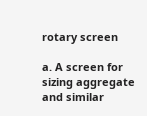rotary screen

a. A screen for sizing aggregate and similar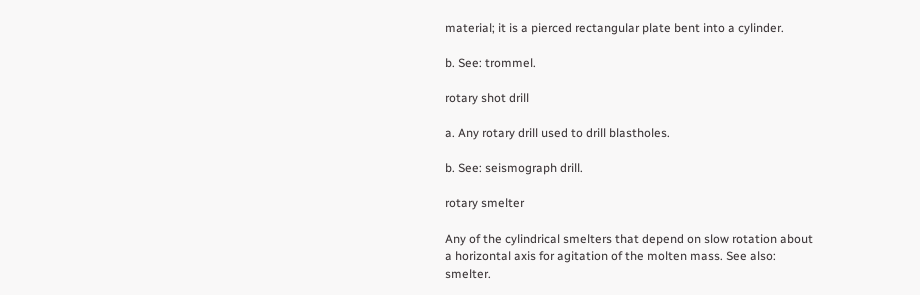material; it is a pierced rectangular plate bent into a cylinder.

b. See: trommel.

rotary shot drill

a. Any rotary drill used to drill blastholes.

b. See: seismograph drill.

rotary smelter

Any of the cylindrical smelters that depend on slow rotation about a horizontal axis for agitation of the molten mass. See also: smelter.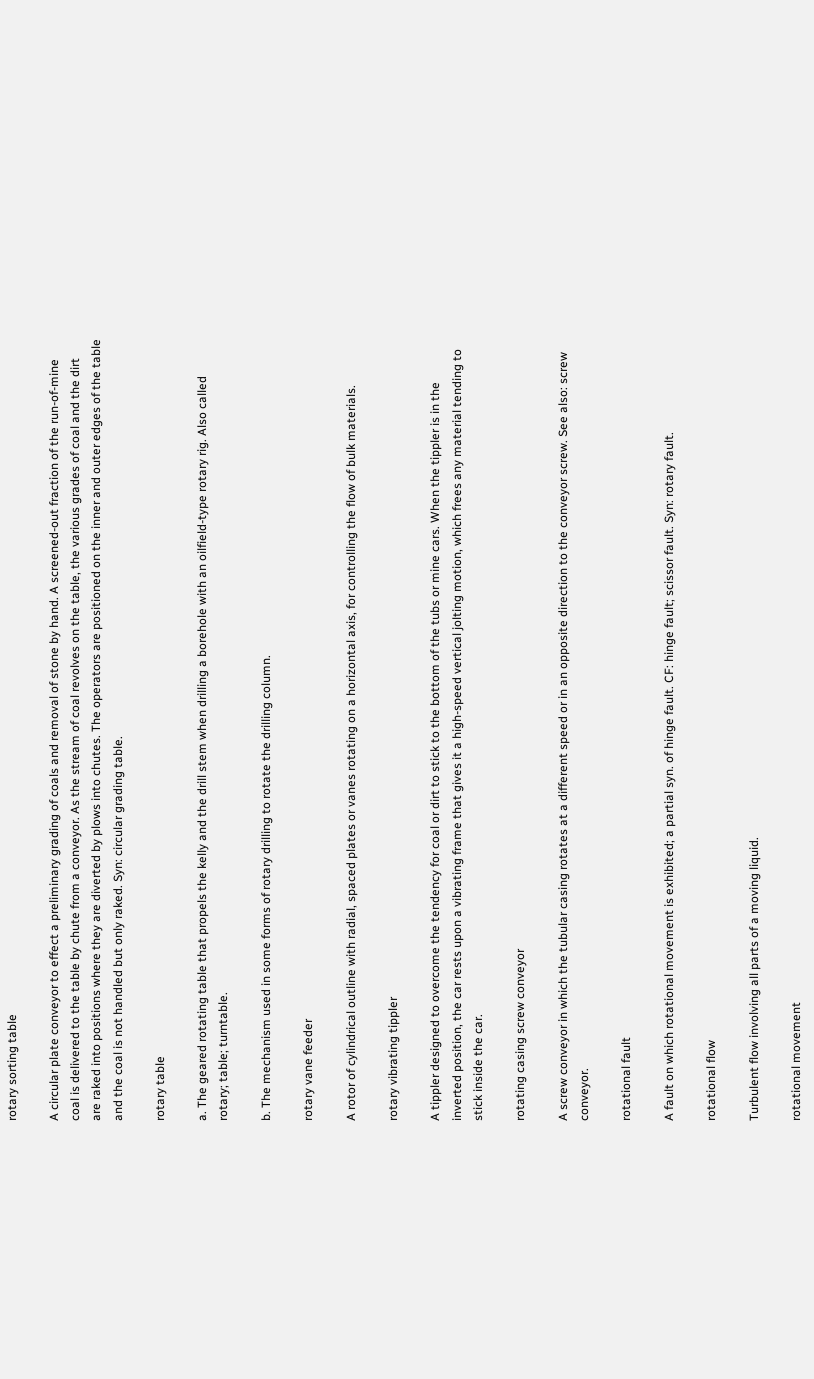rotary sorting table

A circular plate conveyor to effect a preliminary grading of coals and removal of stone by hand. A screened-out fraction of the run-of-mine coal is delivered to the table by chute from a conveyor. As the stream of coal revolves on the table, the various grades of coal and the dirt are raked into positions where they are diverted by plows into chutes. The operators are positioned on the inner and outer edges of the table and the coal is not handled but only raked. Syn: circular grading table.

rotary table

a. The geared rotating table that propels the kelly and the drill stem when drilling a borehole with an oilfield-type rotary rig. Also called rotary; table; turntable.

b. The mechanism used in some forms of rotary drilling to rotate the drilling column.

rotary vane feeder

A rotor of cylindrical outline with radial, spaced plates or vanes rotating on a horizontal axis, for controlling the flow of bulk materials.

rotary vibrating tippler

A tippler designed to overcome the tendency for coal or dirt to stick to the bottom of the tubs or mine cars. When the tippler is in the inverted position, the car rests upon a vibrating frame that gives it a high-speed vertical jolting motion, which frees any material tending to stick inside the car.

rotating casing screw conveyor

A screw conveyor in which the tubular casing rotates at a different speed or in an opposite direction to the conveyor screw. See also: screw conveyor.

rotational fault

A fault on which rotational movement is exhibited; a partial syn. of hinge fault. CF: hinge fault; scissor fault. Syn: rotary fault.

rotational flow

Turbulent flow involving all parts of a moving liquid.

rotational movement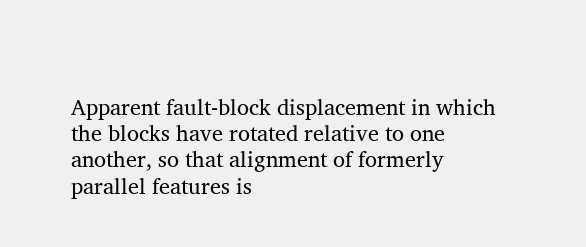Apparent fault-block displacement in which the blocks have rotated relative to one another, so that alignment of formerly parallel features is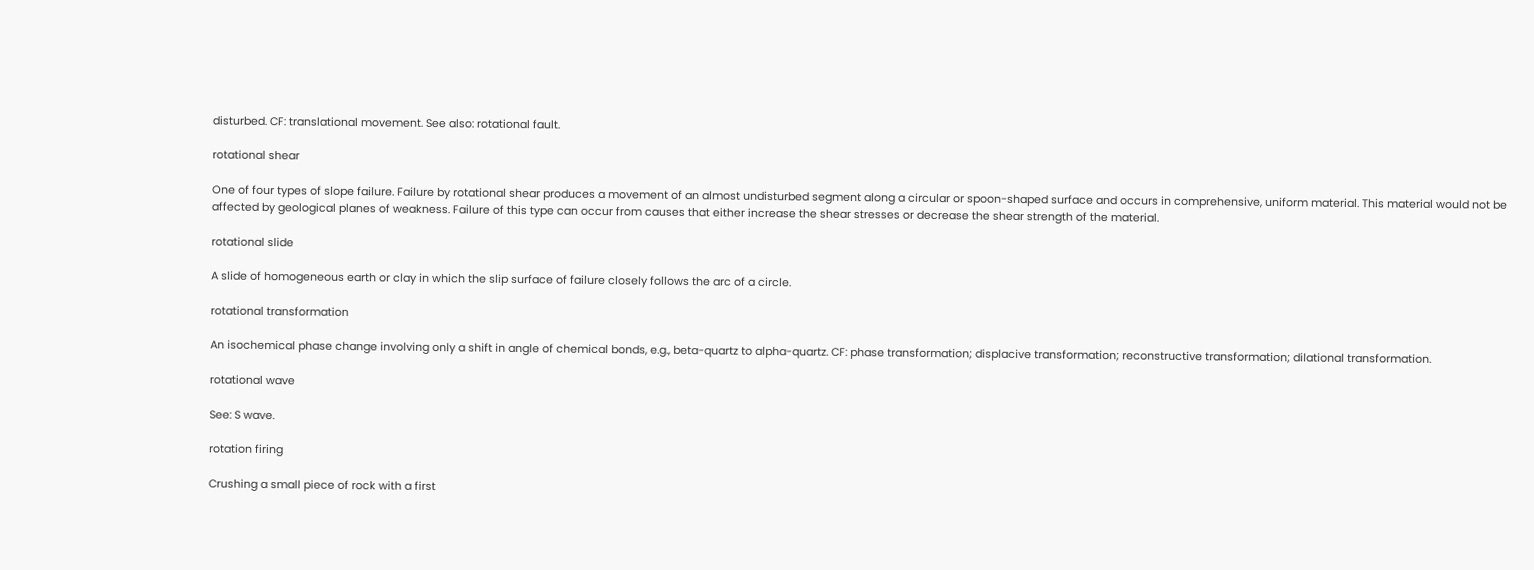disturbed. CF: translational movement. See also: rotational fault.

rotational shear

One of four types of slope failure. Failure by rotational shear produces a movement of an almost undisturbed segment along a circular or spoon-shaped surface and occurs in comprehensive, uniform material. This material would not be affected by geological planes of weakness. Failure of this type can occur from causes that either increase the shear stresses or decrease the shear strength of the material.

rotational slide

A slide of homogeneous earth or clay in which the slip surface of failure closely follows the arc of a circle.

rotational transformation

An isochemical phase change involving only a shift in angle of chemical bonds, e.g., beta-quartz to alpha-quartz. CF: phase transformation; displacive transformation; reconstructive transformation; dilational transformation.

rotational wave

See: S wave.

rotation firing

Crushing a small piece of rock with a first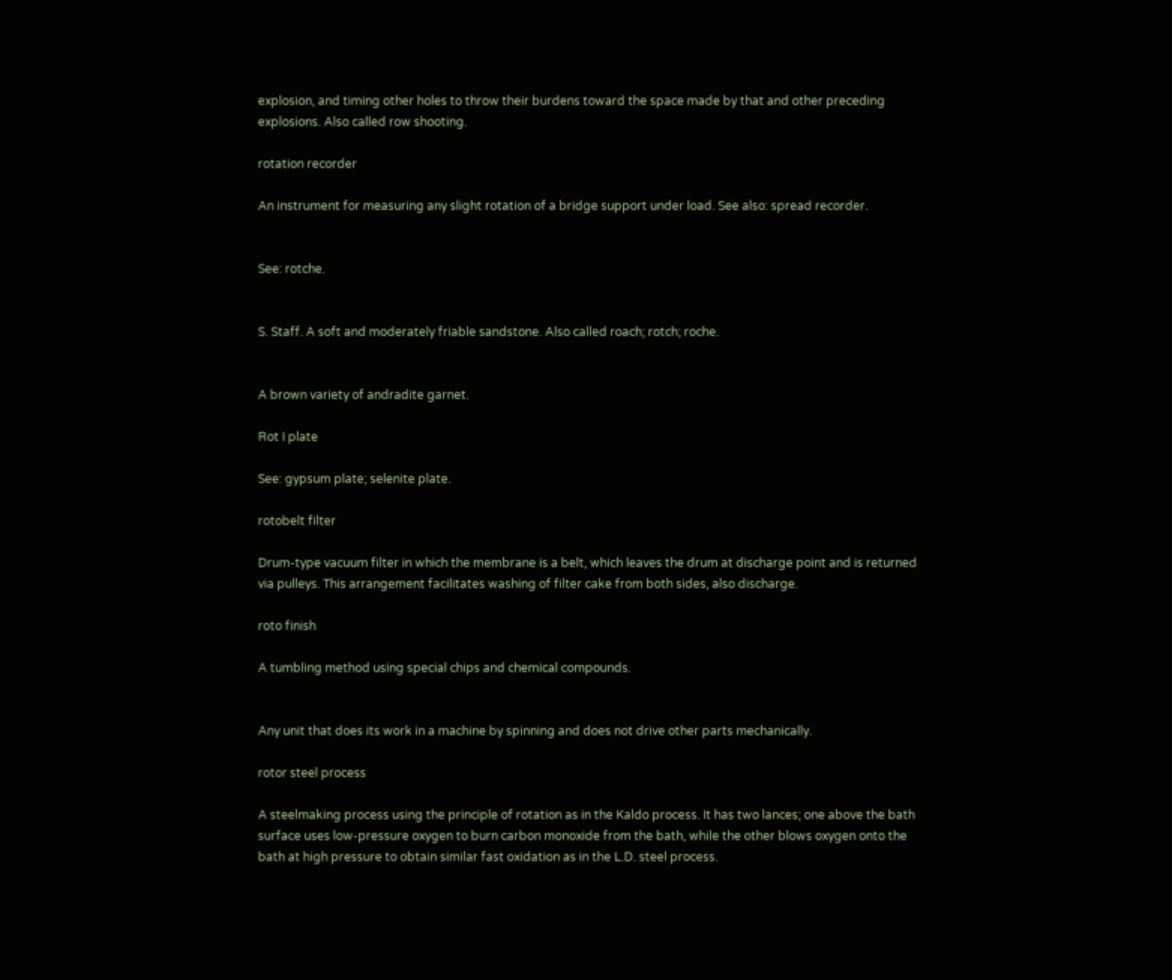explosion, and timing other holes to throw their burdens toward the space made by that and other preceding explosions. Also called row shooting.

rotation recorder

An instrument for measuring any slight rotation of a bridge support under load. See also: spread recorder.


See: rotche.


S. Staff. A soft and moderately friable sandstone. Also called roach; rotch; roche.


A brown variety of andradite garnet.

Rot I plate

See: gypsum plate; selenite plate.

rotobelt filter

Drum-type vacuum filter in which the membrane is a belt, which leaves the drum at discharge point and is returned via pulleys. This arrangement facilitates washing of filter cake from both sides, also discharge.

roto finish

A tumbling method using special chips and chemical compounds.


Any unit that does its work in a machine by spinning and does not drive other parts mechanically.

rotor steel process

A steelmaking process using the principle of rotation as in the Kaldo process. It has two lances; one above the bath surface uses low-pressure oxygen to burn carbon monoxide from the bath, while the other blows oxygen onto the bath at high pressure to obtain similar fast oxidation as in the L.D. steel process.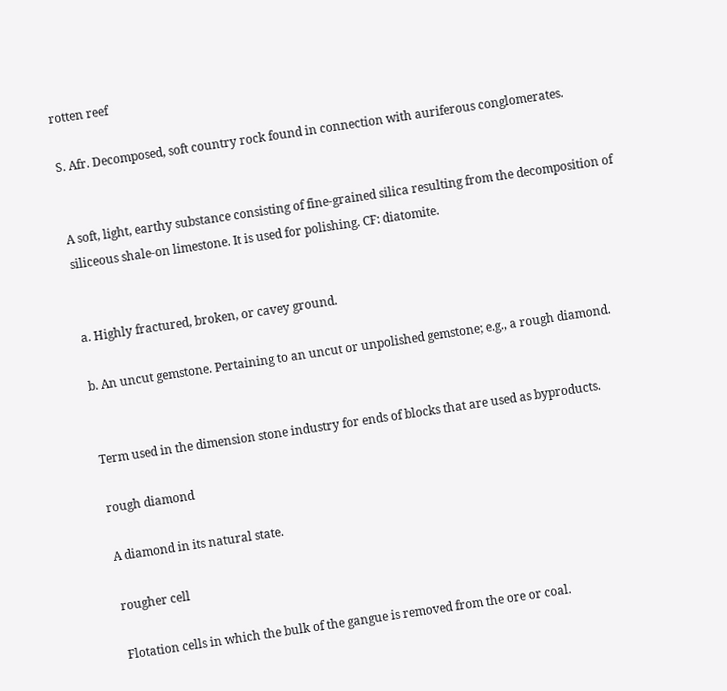rotten reef

S. Afr. Decomposed, soft country rock found in connection with auriferous conglomerates.


A soft, light, earthy substance consisting of fine-grained silica resulting from the decomposition of siliceous shale-on limestone. It is used for polishing. CF: diatomite.


a. Highly fractured, broken, or cavey ground.

b. An uncut gemstone. Pertaining to an uncut or unpolished gemstone; e.g., a rough diamond.


Term used in the dimension stone industry for ends of blocks that are used as byproducts.

rough diamond

A diamond in its natural state.

rougher cell

Flotation cells in which the bulk of the gangue is removed from the ore or coal.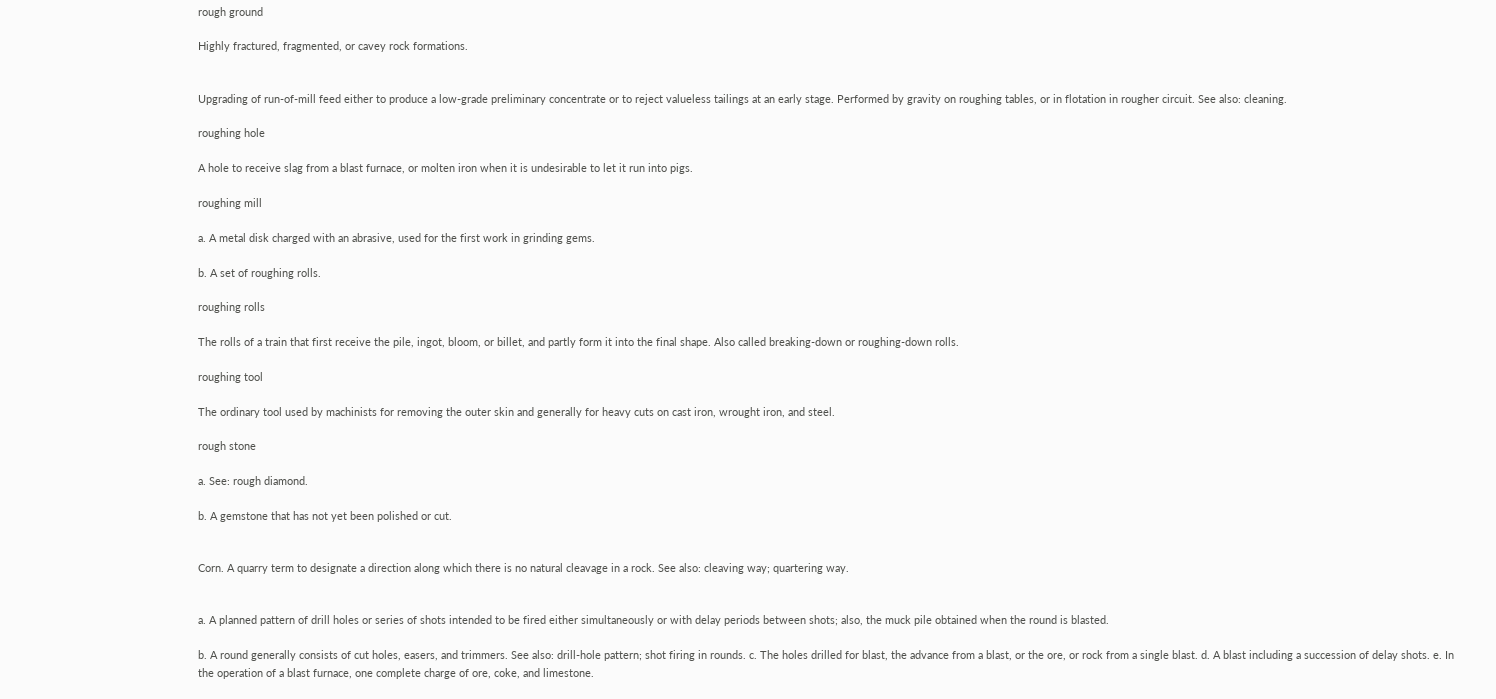rough ground

Highly fractured, fragmented, or cavey rock formations.


Upgrading of run-of-mill feed either to produce a low-grade preliminary concentrate or to reject valueless tailings at an early stage. Performed by gravity on roughing tables, or in flotation in rougher circuit. See also: cleaning.

roughing hole

A hole to receive slag from a blast furnace, or molten iron when it is undesirable to let it run into pigs.

roughing mill

a. A metal disk charged with an abrasive, used for the first work in grinding gems.

b. A set of roughing rolls.

roughing rolls

The rolls of a train that first receive the pile, ingot, bloom, or billet, and partly form it into the final shape. Also called breaking-down or roughing-down rolls.

roughing tool

The ordinary tool used by machinists for removing the outer skin and generally for heavy cuts on cast iron, wrought iron, and steel.

rough stone

a. See: rough diamond.

b. A gemstone that has not yet been polished or cut.


Corn. A quarry term to designate a direction along which there is no natural cleavage in a rock. See also: cleaving way; quartering way.


a. A planned pattern of drill holes or series of shots intended to be fired either simultaneously or with delay periods between shots; also, the muck pile obtained when the round is blasted.

b. A round generally consists of cut holes, easers, and trimmers. See also: drill-hole pattern; shot firing in rounds. c. The holes drilled for blast, the advance from a blast, or the ore, or rock from a single blast. d. A blast including a succession of delay shots. e. In the operation of a blast furnace, one complete charge of ore, coke, and limestone.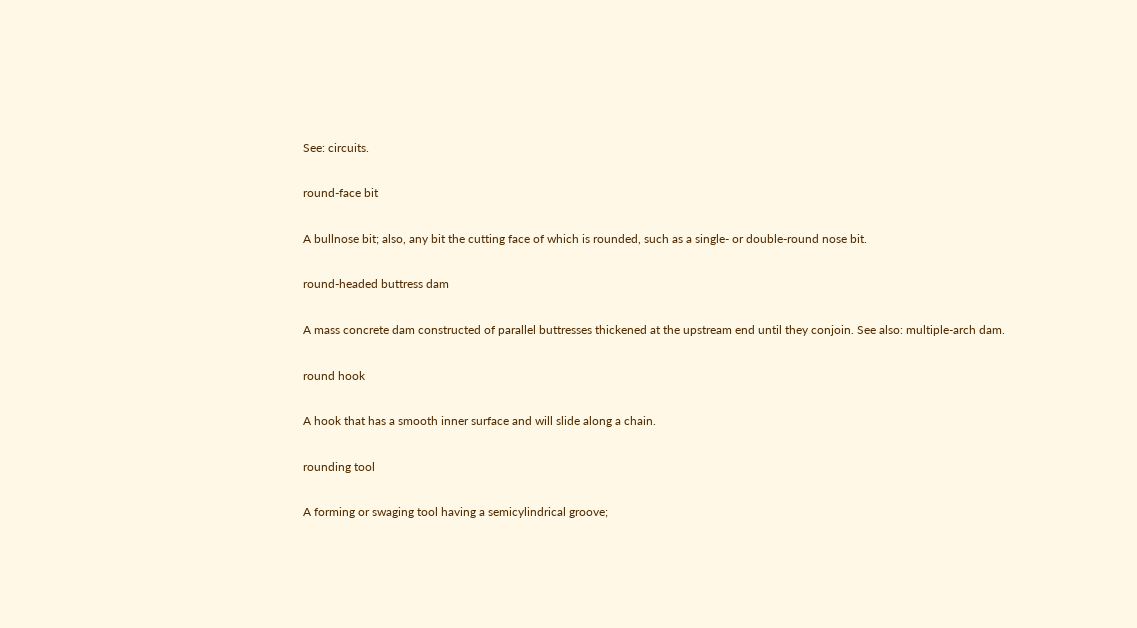See: circuits.

round-face bit

A bullnose bit; also, any bit the cutting face of which is rounded, such as a single- or double-round nose bit.

round-headed buttress dam

A mass concrete dam constructed of parallel buttresses thickened at the upstream end until they conjoin. See also: multiple-arch dam.

round hook

A hook that has a smooth inner surface and will slide along a chain.

rounding tool

A forming or swaging tool having a semicylindrical groove;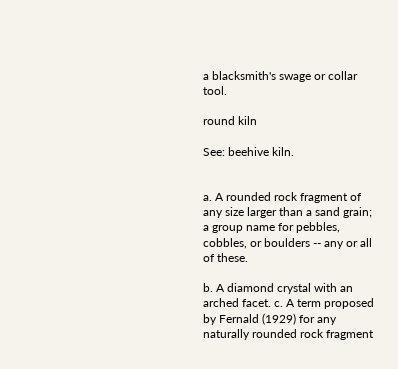a blacksmith's swage or collar tool.

round kiln

See: beehive kiln.


a. A rounded rock fragment of any size larger than a sand grain; a group name for pebbles, cobbles, or boulders -- any or all of these.

b. A diamond crystal with an arched facet. c. A term proposed by Fernald (1929) for any naturally rounded rock fragment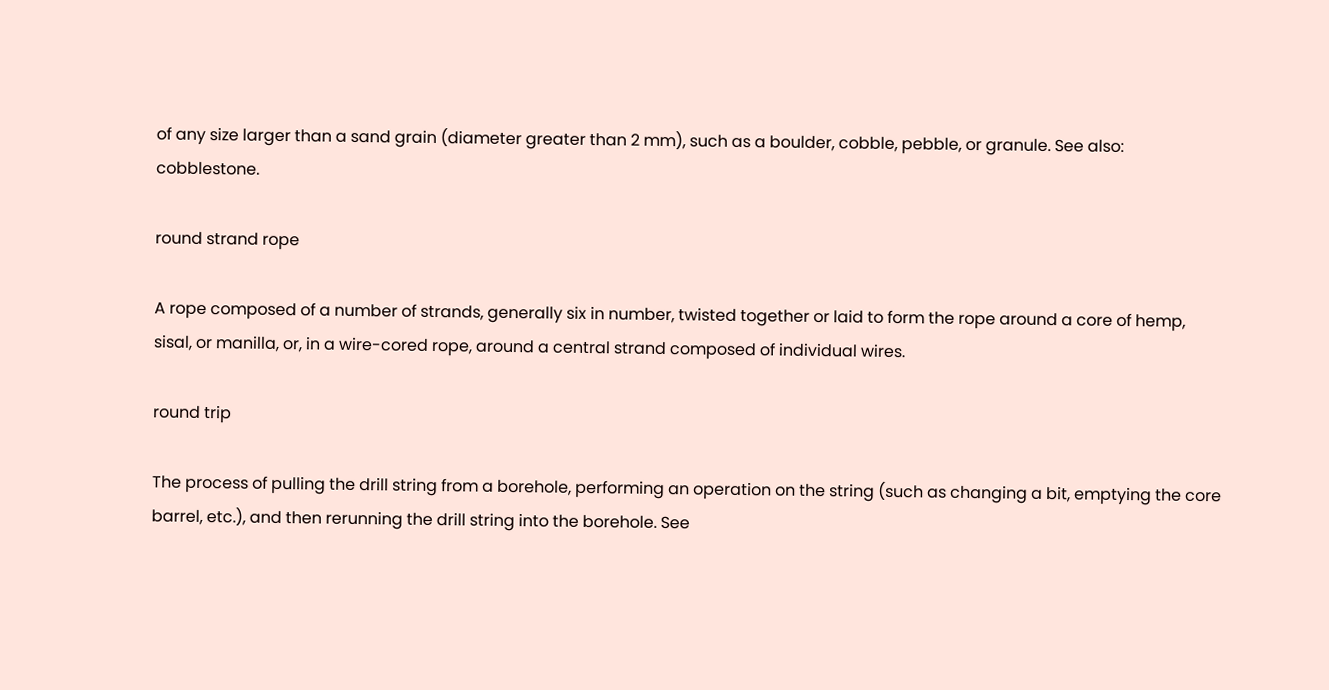of any size larger than a sand grain (diameter greater than 2 mm), such as a boulder, cobble, pebble, or granule. See also: cobblestone.

round strand rope

A rope composed of a number of strands, generally six in number, twisted together or laid to form the rope around a core of hemp, sisal, or manilla, or, in a wire-cored rope, around a central strand composed of individual wires.

round trip

The process of pulling the drill string from a borehole, performing an operation on the string (such as changing a bit, emptying the core barrel, etc.), and then rerunning the drill string into the borehole. See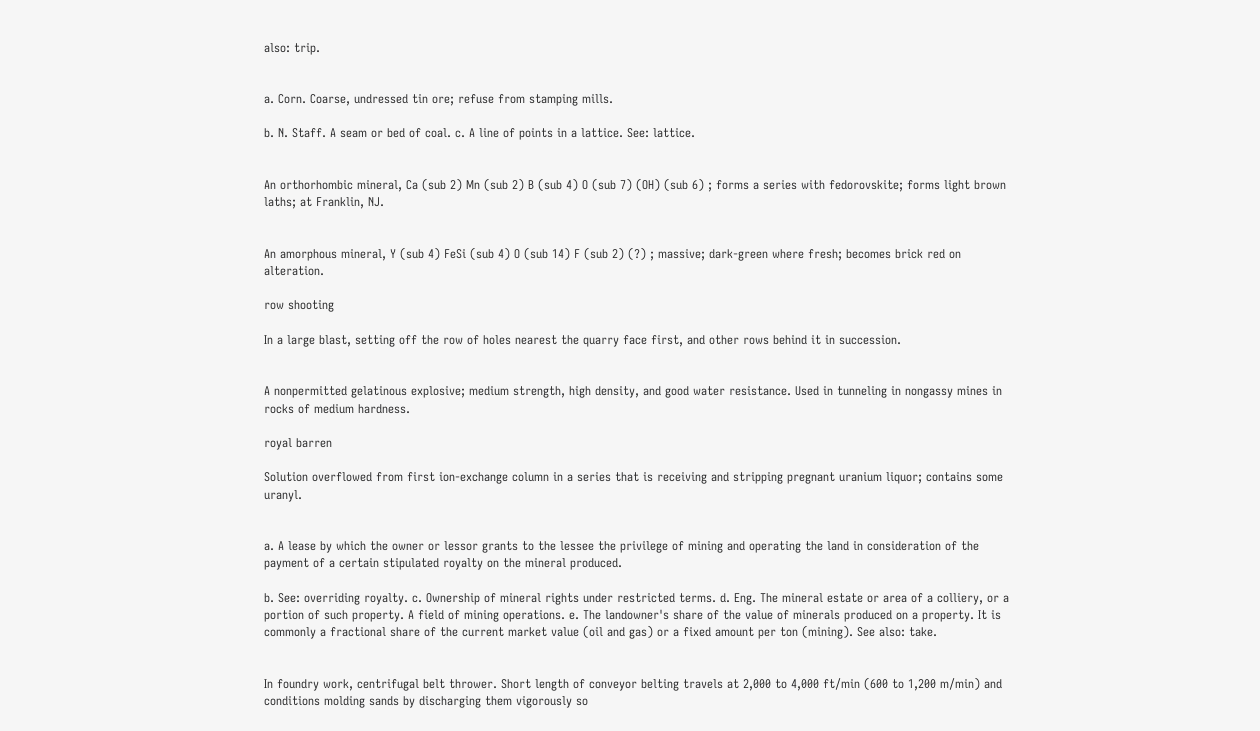also: trip.


a. Corn. Coarse, undressed tin ore; refuse from stamping mills.

b. N. Staff. A seam or bed of coal. c. A line of points in a lattice. See: lattice.


An orthorhombic mineral, Ca (sub 2) Mn (sub 2) B (sub 4) O (sub 7) (OH) (sub 6) ; forms a series with fedorovskite; forms light brown laths; at Franklin, NJ.


An amorphous mineral, Y (sub 4) FeSi (sub 4) O (sub 14) F (sub 2) (?) ; massive; dark-green where fresh; becomes brick red on alteration.

row shooting

In a large blast, setting off the row of holes nearest the quarry face first, and other rows behind it in succession.


A nonpermitted gelatinous explosive; medium strength, high density, and good water resistance. Used in tunneling in nongassy mines in rocks of medium hardness.

royal barren

Solution overflowed from first ion-exchange column in a series that is receiving and stripping pregnant uranium liquor; contains some uranyl.


a. A lease by which the owner or lessor grants to the lessee the privilege of mining and operating the land in consideration of the payment of a certain stipulated royalty on the mineral produced.

b. See: overriding royalty. c. Ownership of mineral rights under restricted terms. d. Eng. The mineral estate or area of a colliery, or a portion of such property. A field of mining operations. e. The landowner's share of the value of minerals produced on a property. It is commonly a fractional share of the current market value (oil and gas) or a fixed amount per ton (mining). See also: take.


In foundry work, centrifugal belt thrower. Short length of conveyor belting travels at 2,000 to 4,000 ft/min (600 to 1,200 m/min) and conditions molding sands by discharging them vigorously so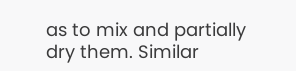as to mix and partially dry them. Similar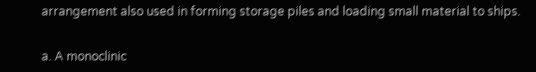arrangement also used in forming storage piles and loading small material to ships.


a. A monoclinic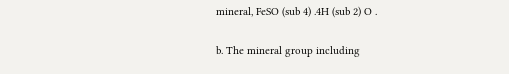mineral, FeSO (sub 4) .4H (sub 2) O .

b. The mineral group including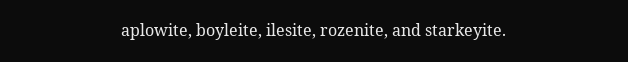aplowite, boyleite, ilesite, rozenite, and starkeyite.